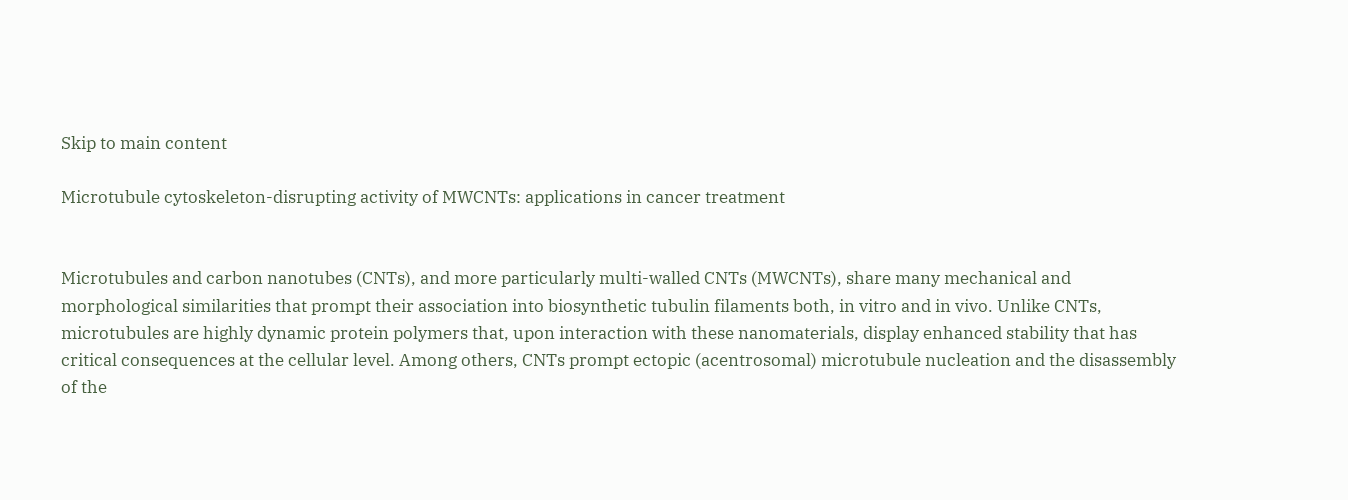Skip to main content

Microtubule cytoskeleton-disrupting activity of MWCNTs: applications in cancer treatment


Microtubules and carbon nanotubes (CNTs), and more particularly multi-walled CNTs (MWCNTs), share many mechanical and morphological similarities that prompt their association into biosynthetic tubulin filaments both, in vitro and in vivo. Unlike CNTs, microtubules are highly dynamic protein polymers that, upon interaction with these nanomaterials, display enhanced stability that has critical consequences at the cellular level. Among others, CNTs prompt ectopic (acentrosomal) microtubule nucleation and the disassembly of the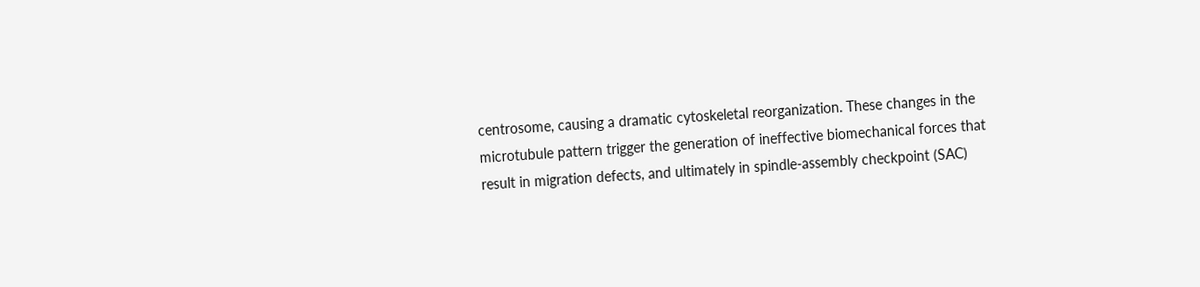centrosome, causing a dramatic cytoskeletal reorganization. These changes in the microtubule pattern trigger the generation of ineffective biomechanical forces that result in migration defects, and ultimately in spindle-assembly checkpoint (SAC)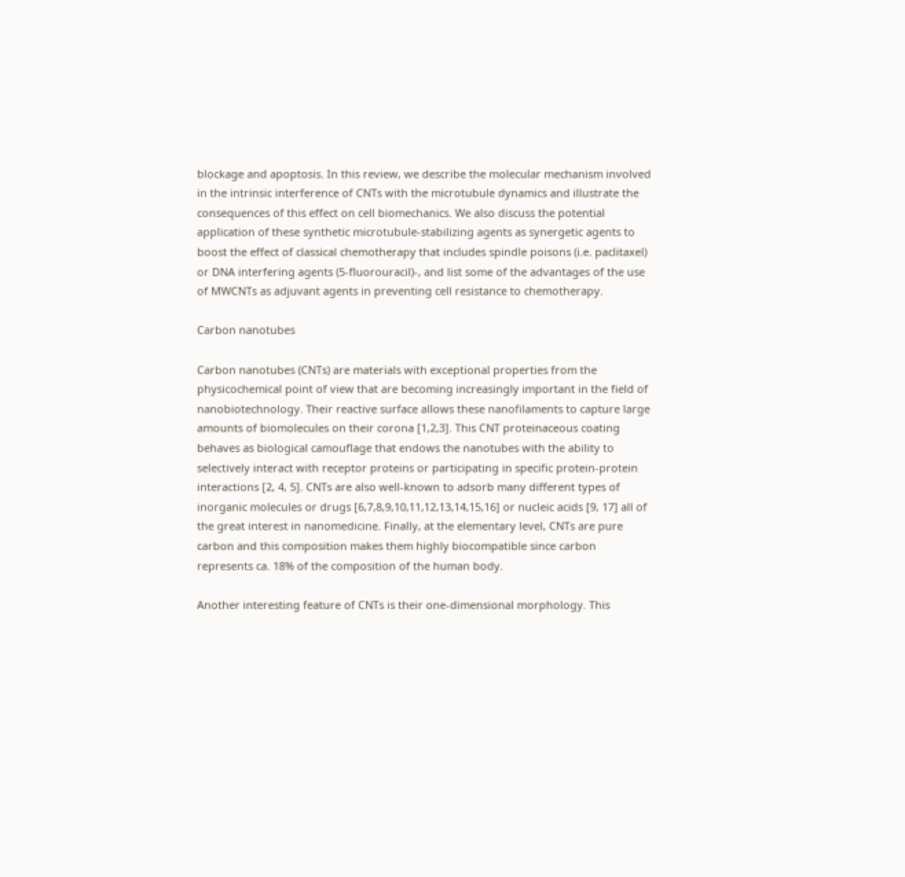blockage and apoptosis. In this review, we describe the molecular mechanism involved in the intrinsic interference of CNTs with the microtubule dynamics and illustrate the consequences of this effect on cell biomechanics. We also discuss the potential application of these synthetic microtubule-stabilizing agents as synergetic agents to boost the effect of classical chemotherapy that includes spindle poisons (i.e. paclitaxel) or DNA interfering agents (5-fluorouracil)-, and list some of the advantages of the use of MWCNTs as adjuvant agents in preventing cell resistance to chemotherapy.

Carbon nanotubes

Carbon nanotubes (CNTs) are materials with exceptional properties from the physicochemical point of view that are becoming increasingly important in the field of nanobiotechnology. Their reactive surface allows these nanofilaments to capture large amounts of biomolecules on their corona [1,2,3]. This CNT proteinaceous coating behaves as biological camouflage that endows the nanotubes with the ability to selectively interact with receptor proteins or participating in specific protein-protein interactions [2, 4, 5]. CNTs are also well-known to adsorb many different types of inorganic molecules or drugs [6,7,8,9,10,11,12,13,14,15,16] or nucleic acids [9, 17] all of the great interest in nanomedicine. Finally, at the elementary level, CNTs are pure carbon and this composition makes them highly biocompatible since carbon represents ca. 18% of the composition of the human body.

Another interesting feature of CNTs is their one-dimensional morphology. This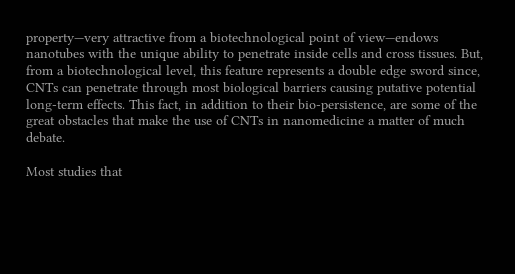property—very attractive from a biotechnological point of view—endows nanotubes with the unique ability to penetrate inside cells and cross tissues. But, from a biotechnological level, this feature represents a double edge sword since, CNTs can penetrate through most biological barriers causing putative potential long-term effects. This fact, in addition to their bio-persistence, are some of the great obstacles that make the use of CNTs in nanomedicine a matter of much debate.

Most studies that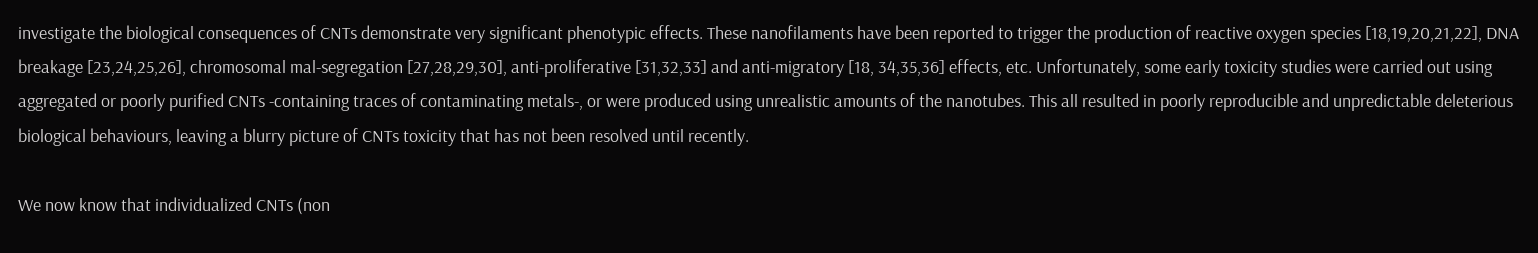investigate the biological consequences of CNTs demonstrate very significant phenotypic effects. These nanofilaments have been reported to trigger the production of reactive oxygen species [18,19,20,21,22], DNA breakage [23,24,25,26], chromosomal mal-segregation [27,28,29,30], anti-proliferative [31,32,33] and anti-migratory [18, 34,35,36] effects, etc. Unfortunately, some early toxicity studies were carried out using aggregated or poorly purified CNTs -containing traces of contaminating metals-, or were produced using unrealistic amounts of the nanotubes. This all resulted in poorly reproducible and unpredictable deleterious biological behaviours, leaving a blurry picture of CNTs toxicity that has not been resolved until recently.

We now know that individualized CNTs (non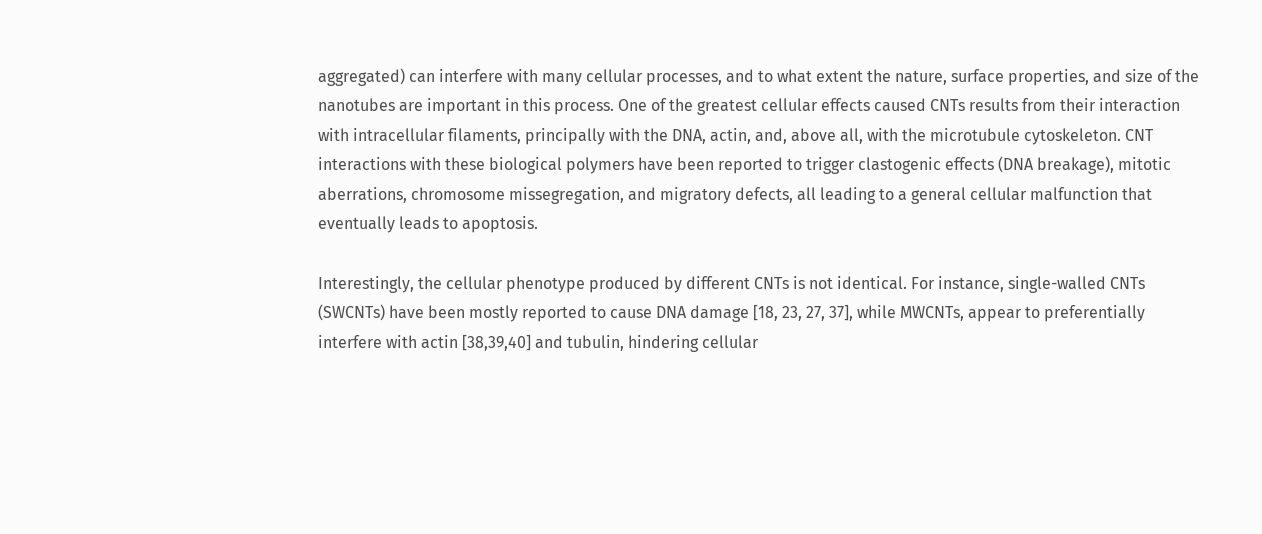aggregated) can interfere with many cellular processes, and to what extent the nature, surface properties, and size of the nanotubes are important in this process. One of the greatest cellular effects caused CNTs results from their interaction with intracellular filaments, principally with the DNA, actin, and, above all, with the microtubule cytoskeleton. CNT interactions with these biological polymers have been reported to trigger clastogenic effects (DNA breakage), mitotic aberrations, chromosome missegregation, and migratory defects, all leading to a general cellular malfunction that eventually leads to apoptosis.

Interestingly, the cellular phenotype produced by different CNTs is not identical. For instance, single-walled CNTs (SWCNTs) have been mostly reported to cause DNA damage [18, 23, 27, 37], while MWCNTs, appear to preferentially interfere with actin [38,39,40] and tubulin, hindering cellular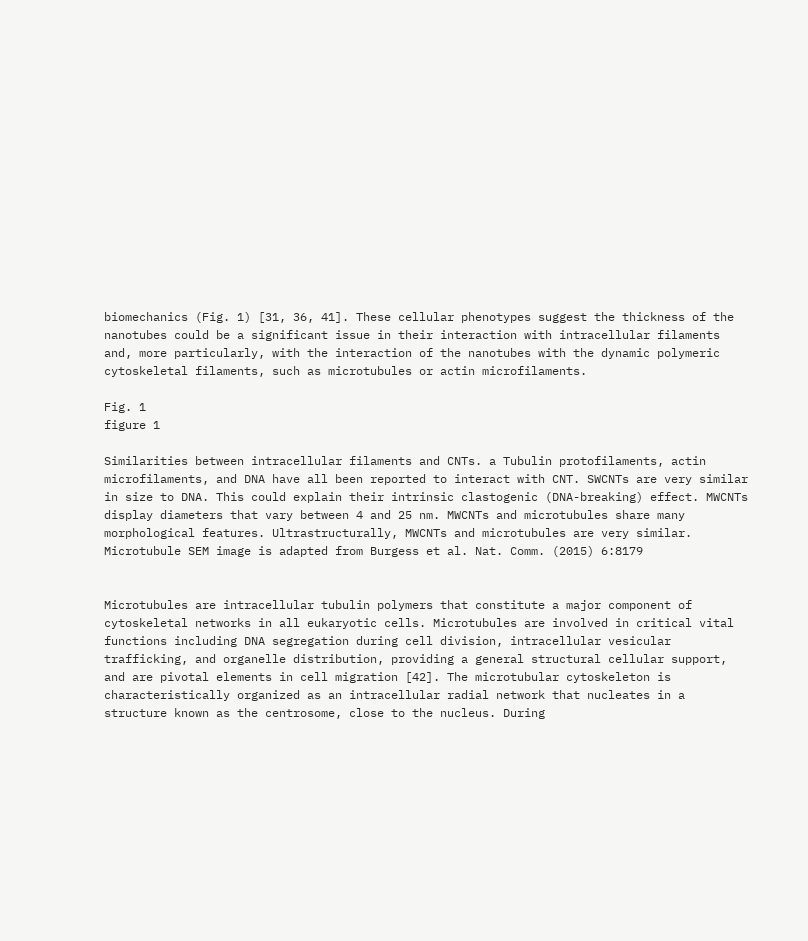biomechanics (Fig. 1) [31, 36, 41]. These cellular phenotypes suggest the thickness of the nanotubes could be a significant issue in their interaction with intracellular filaments and, more particularly, with the interaction of the nanotubes with the dynamic polymeric cytoskeletal filaments, such as microtubules or actin microfilaments.

Fig. 1
figure 1

Similarities between intracellular filaments and CNTs. a Tubulin protofilaments, actin microfilaments, and DNA have all been reported to interact with CNT. SWCNTs are very similar in size to DNA. This could explain their intrinsic clastogenic (DNA-breaking) effect. MWCNTs display diameters that vary between 4 and 25 nm. MWCNTs and microtubules share many morphological features. Ultrastructurally, MWCNTs and microtubules are very similar. Microtubule SEM image is adapted from Burgess et al. Nat. Comm. (2015) 6:8179


Microtubules are intracellular tubulin polymers that constitute a major component of cytoskeletal networks in all eukaryotic cells. Microtubules are involved in critical vital functions including DNA segregation during cell division, intracellular vesicular trafficking, and organelle distribution, providing a general structural cellular support, and are pivotal elements in cell migration [42]. The microtubular cytoskeleton is characteristically organized as an intracellular radial network that nucleates in a structure known as the centrosome, close to the nucleus. During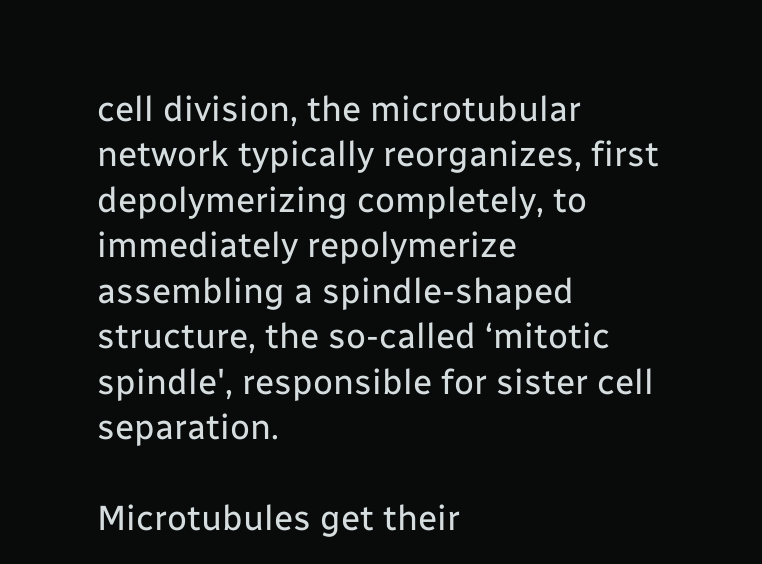cell division, the microtubular network typically reorganizes, first depolymerizing completely, to immediately repolymerize assembling a spindle-shaped structure, the so-called ‘mitotic spindle', responsible for sister cell separation.

Microtubules get their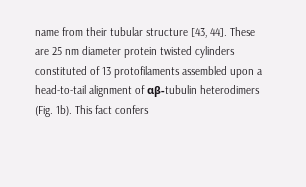name from their tubular structure [43, 44]. These are 25 nm diameter protein twisted cylinders constituted of 13 protofilaments assembled upon a head-to-tail alignment of αβ-tubulin heterodimers (Fig. 1b). This fact confers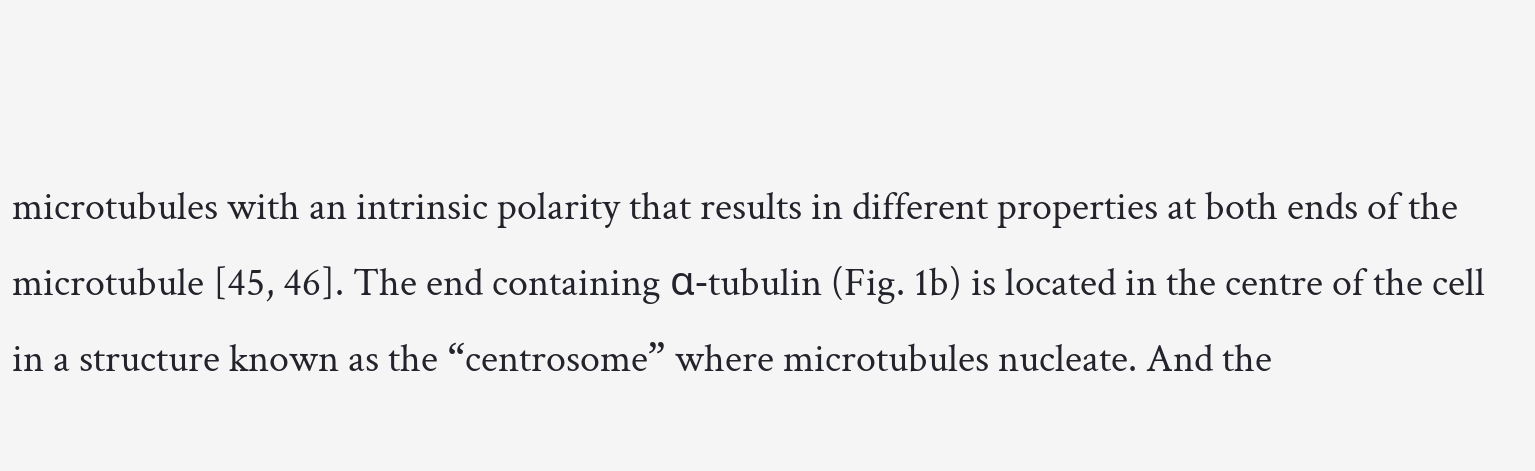microtubules with an intrinsic polarity that results in different properties at both ends of the microtubule [45, 46]. The end containing α-tubulin (Fig. 1b) is located in the centre of the cell in a structure known as the “centrosome” where microtubules nucleate. And the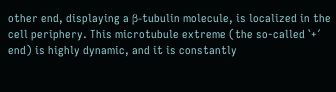other end, displaying a β-tubulin molecule, is localized in the cell periphery. This microtubule extreme (the so-called `+´ end) is highly dynamic, and it is constantly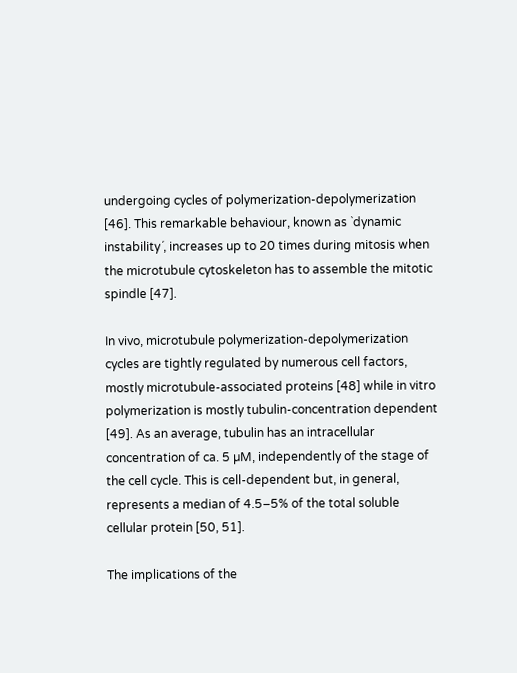undergoing cycles of polymerization-depolymerization [46]. This remarkable behaviour, known as `dynamic instability´, increases up to 20 times during mitosis when the microtubule cytoskeleton has to assemble the mitotic spindle [47].

In vivo, microtubule polymerization-depolymerization cycles are tightly regulated by numerous cell factors, mostly microtubule-associated proteins [48] while in vitro polymerization is mostly tubulin-concentration dependent [49]. As an average, tubulin has an intracellular concentration of ca. 5 µM, independently of the stage of the cell cycle. This is cell-dependent but, in general, represents a median of 4.5–5% of the total soluble cellular protein [50, 51].

The implications of the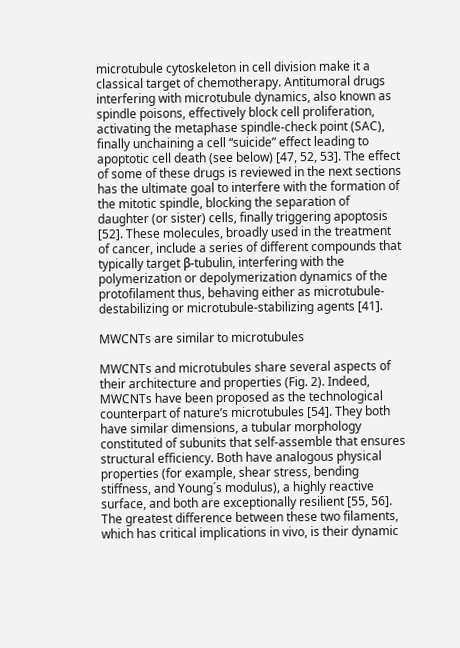microtubule cytoskeleton in cell division make it a classical target of chemotherapy. Antitumoral drugs interfering with microtubule dynamics, also known as spindle poisons, effectively block cell proliferation, activating the metaphase spindle-check point (SAC), finally unchaining a cell “suicide” effect leading to apoptotic cell death (see below) [47, 52, 53]. The effect of some of these drugs is reviewed in the next sections has the ultimate goal to interfere with the formation of the mitotic spindle, blocking the separation of daughter (or sister) cells, finally triggering apoptosis [52]. These molecules, broadly used in the treatment of cancer, include a series of different compounds that typically target β-tubulin, interfering with the polymerization or depolymerization dynamics of the protofilament thus, behaving either as microtubule-destabilizing or microtubule-stabilizing agents [41].

MWCNTs are similar to microtubules

MWCNTs and microtubules share several aspects of their architecture and properties (Fig. 2). Indeed, MWCNTs have been proposed as the technological counterpart of nature’s microtubules [54]. They both have similar dimensions, a tubular morphology constituted of subunits that self-assemble that ensures structural efficiency. Both have analogous physical properties (for example, shear stress, bending stiffness, and Young´s modulus), a highly reactive surface, and both are exceptionally resilient [55, 56]. The greatest difference between these two filaments, which has critical implications in vivo, is their dynamic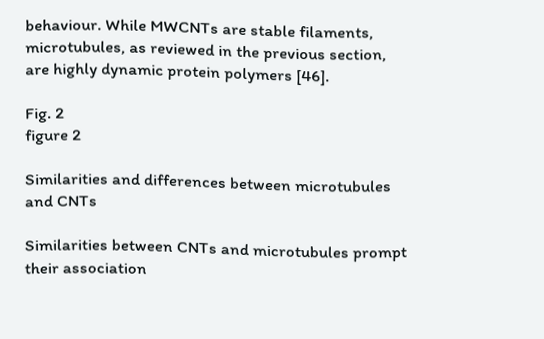behaviour. While MWCNTs are stable filaments, microtubules, as reviewed in the previous section, are highly dynamic protein polymers [46].

Fig. 2
figure 2

Similarities and differences between microtubules and CNTs

Similarities between CNTs and microtubules prompt their association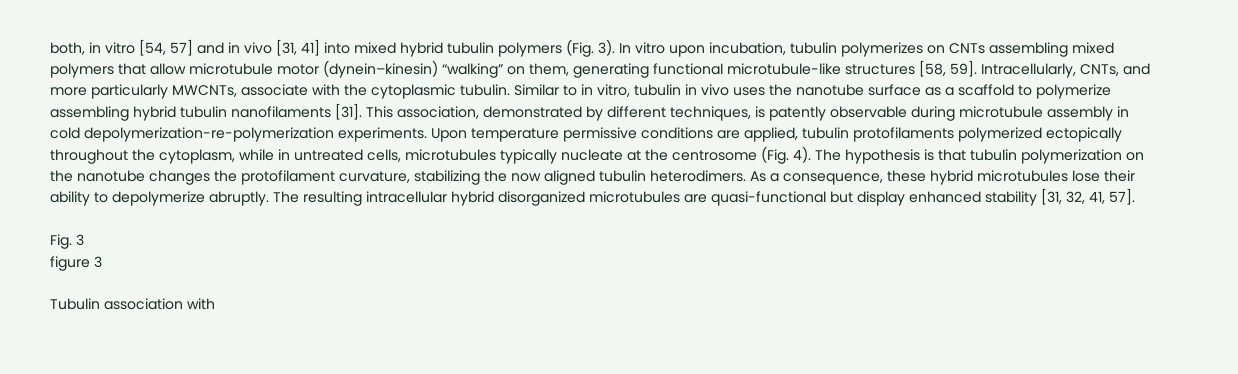both, in vitro [54, 57] and in vivo [31, 41] into mixed hybrid tubulin polymers (Fig. 3). In vitro upon incubation, tubulin polymerizes on CNTs assembling mixed polymers that allow microtubule motor (dynein–kinesin) “walking” on them, generating functional microtubule-like structures [58, 59]. Intracellularly, CNTs, and more particularly MWCNTs, associate with the cytoplasmic tubulin. Similar to in vitro, tubulin in vivo uses the nanotube surface as a scaffold to polymerize assembling hybrid tubulin nanofilaments [31]. This association, demonstrated by different techniques, is patently observable during microtubule assembly in cold depolymerization-re-polymerization experiments. Upon temperature permissive conditions are applied, tubulin protofilaments polymerized ectopically throughout the cytoplasm, while in untreated cells, microtubules typically nucleate at the centrosome (Fig. 4). The hypothesis is that tubulin polymerization on the nanotube changes the protofilament curvature, stabilizing the now aligned tubulin heterodimers. As a consequence, these hybrid microtubules lose their ability to depolymerize abruptly. The resulting intracellular hybrid disorganized microtubules are quasi-functional but display enhanced stability [31, 32, 41, 57].

Fig. 3
figure 3

Tubulin association with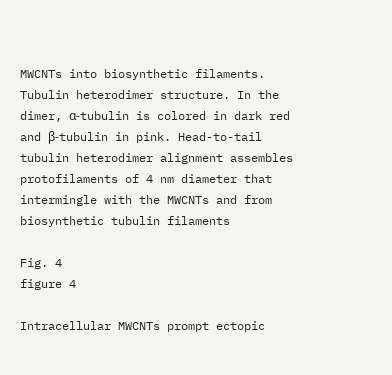MWCNTs into biosynthetic filaments. Tubulin heterodimer structure. In the dimer, α-tubulin is colored in dark red and β-tubulin in pink. Head-to-tail tubulin heterodimer alignment assembles protofilaments of 4 nm diameter that intermingle with the MWCNTs and from biosynthetic tubulin filaments

Fig. 4
figure 4

Intracellular MWCNTs prompt ectopic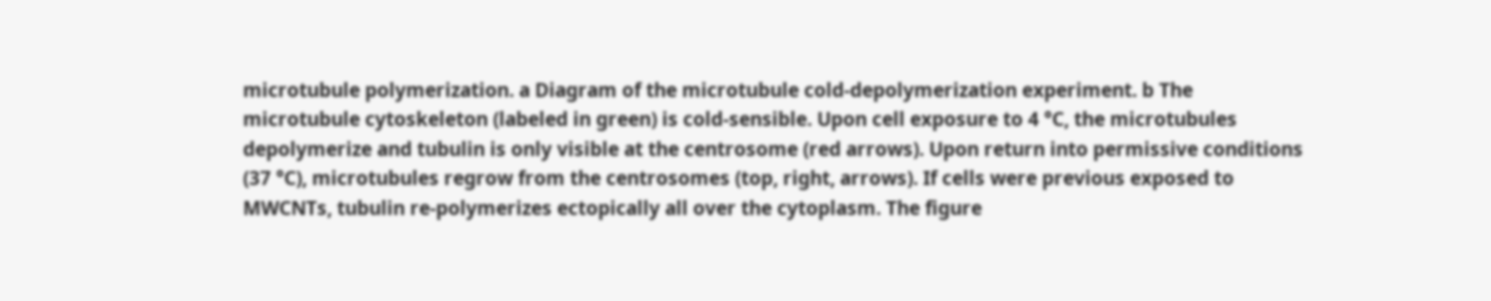microtubule polymerization. a Diagram of the microtubule cold-depolymerization experiment. b The microtubule cytoskeleton (labeled in green) is cold-sensible. Upon cell exposure to 4 °C, the microtubules depolymerize and tubulin is only visible at the centrosome (red arrows). Upon return into permissive conditions (37 °C), microtubules regrow from the centrosomes (top, right, arrows). If cells were previous exposed to MWCNTs, tubulin re-polymerizes ectopically all over the cytoplasm. The figure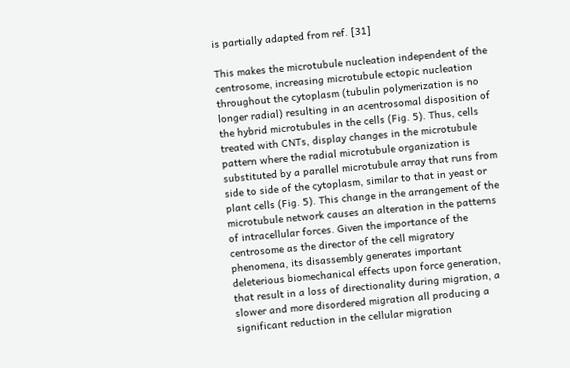is partially adapted from ref. [31]

This makes the microtubule nucleation independent of the centrosome, increasing microtubule ectopic nucleation throughout the cytoplasm (tubulin polymerization is no longer radial) resulting in an acentrosomal disposition of the hybrid microtubules in the cells (Fig. 5). Thus, cells treated with CNTs, display changes in the microtubule pattern where the radial microtubule organization is substituted by a parallel microtubule array that runs from side to side of the cytoplasm, similar to that in yeast or plant cells (Fig. 5). This change in the arrangement of the microtubule network causes an alteration in the patterns of intracellular forces. Given the importance of the centrosome as the director of the cell migratory phenomena, its disassembly generates important deleterious biomechanical effects upon force generation, that result in a loss of directionality during migration, a slower and more disordered migration all producing a significant reduction in the cellular migration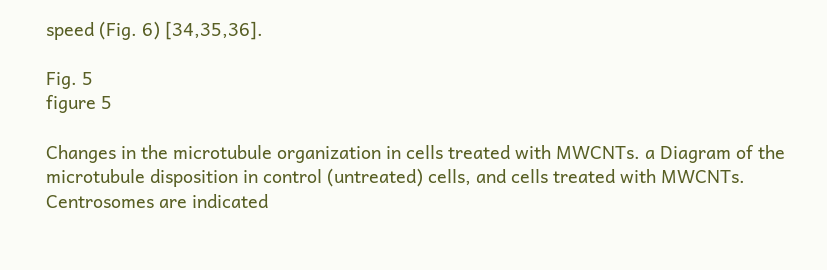speed (Fig. 6) [34,35,36].

Fig. 5
figure 5

Changes in the microtubule organization in cells treated with MWCNTs. a Diagram of the microtubule disposition in control (untreated) cells, and cells treated with MWCNTs. Centrosomes are indicated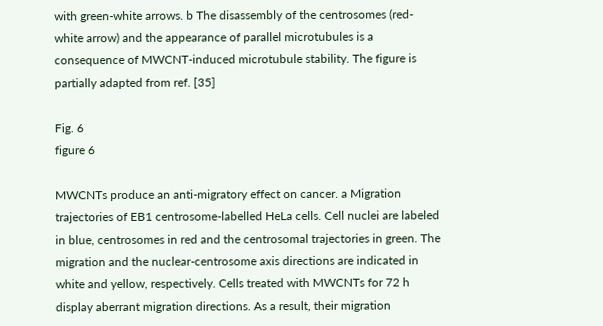with green-white arrows. b The disassembly of the centrosomes (red-white arrow) and the appearance of parallel microtubules is a consequence of MWCNT-induced microtubule stability. The figure is partially adapted from ref. [35]

Fig. 6
figure 6

MWCNTs produce an anti-migratory effect on cancer. a Migration trajectories of EB1 centrosome-labelled HeLa cells. Cell nuclei are labeled in blue, centrosomes in red and the centrosomal trajectories in green. The migration and the nuclear-centrosome axis directions are indicated in white and yellow, respectively. Cells treated with MWCNTs for 72 h display aberrant migration directions. As a result, their migration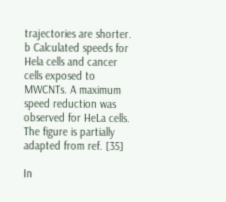trajectories are shorter. b Calculated speeds for Hela cells and cancer cells exposed to MWCNTs. A maximum speed reduction was observed for HeLa cells. The figure is partially adapted from ref. [35]

In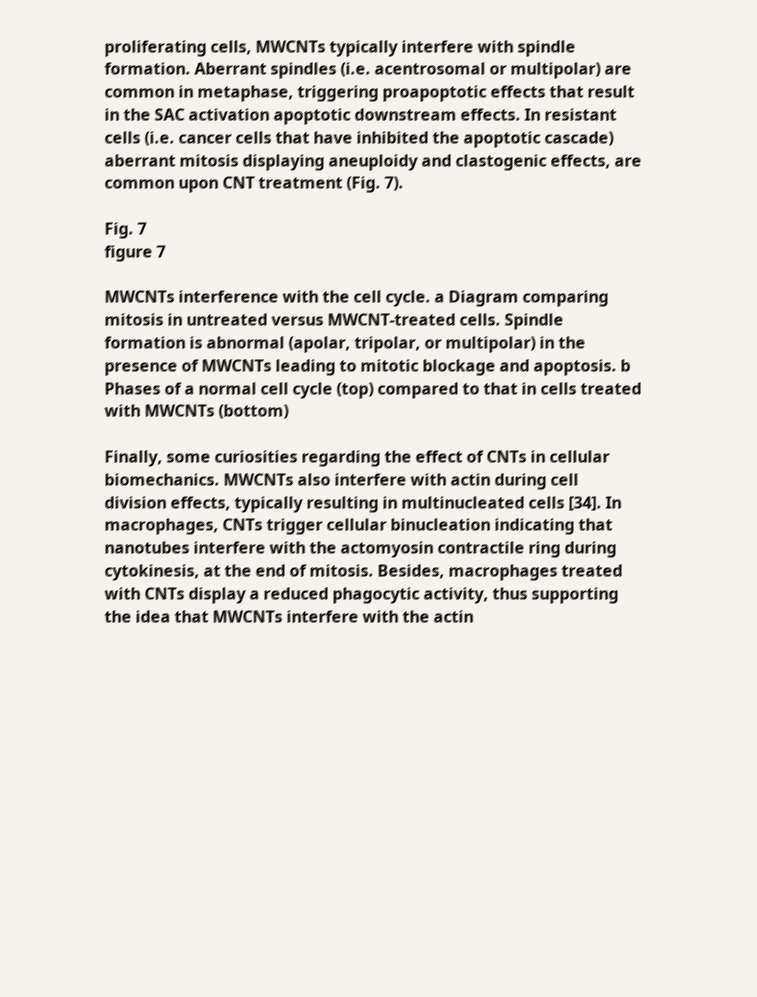proliferating cells, MWCNTs typically interfere with spindle formation. Aberrant spindles (i.e. acentrosomal or multipolar) are common in metaphase, triggering proapoptotic effects that result in the SAC activation apoptotic downstream effects. In resistant cells (i.e. cancer cells that have inhibited the apoptotic cascade) aberrant mitosis displaying aneuploidy and clastogenic effects, are common upon CNT treatment (Fig. 7).

Fig. 7
figure 7

MWCNTs interference with the cell cycle. a Diagram comparing mitosis in untreated versus MWCNT-treated cells. Spindle formation is abnormal (apolar, tripolar, or multipolar) in the presence of MWCNTs leading to mitotic blockage and apoptosis. b Phases of a normal cell cycle (top) compared to that in cells treated with MWCNTs (bottom)

Finally, some curiosities regarding the effect of CNTs in cellular biomechanics. MWCNTs also interfere with actin during cell division effects, typically resulting in multinucleated cells [34]. In macrophages, CNTs trigger cellular binucleation indicating that nanotubes interfere with the actomyosin contractile ring during cytokinesis, at the end of mitosis. Besides, macrophages treated with CNTs display a reduced phagocytic activity, thus supporting the idea that MWCNTs interfere with the actin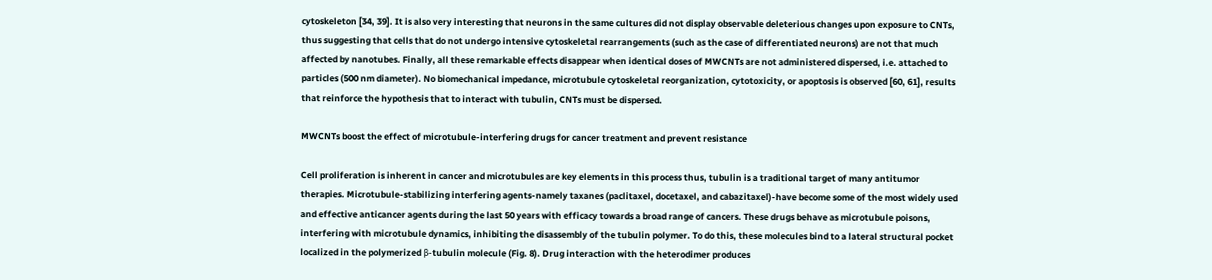cytoskeleton [34, 39]. It is also very interesting that neurons in the same cultures did not display observable deleterious changes upon exposure to CNTs, thus suggesting that cells that do not undergo intensive cytoskeletal rearrangements (such as the case of differentiated neurons) are not that much affected by nanotubes. Finally, all these remarkable effects disappear when identical doses of MWCNTs are not administered dispersed, i.e. attached to particles (500 nm diameter). No biomechanical impedance, microtubule cytoskeletal reorganization, cytotoxicity, or apoptosis is observed [60, 61], results that reinforce the hypothesis that to interact with tubulin, CNTs must be dispersed.

MWCNTs boost the effect of microtubule-interfering drugs for cancer treatment and prevent resistance

Cell proliferation is inherent in cancer and microtubules are key elements in this process thus, tubulin is a traditional target of many antitumor therapies. Microtubule-stabilizing interfering agents-namely taxanes (paclitaxel, docetaxel, and cabazitaxel)-have become some of the most widely used and effective anticancer agents during the last 50 years with efficacy towards a broad range of cancers. These drugs behave as microtubule poisons, interfering with microtubule dynamics, inhibiting the disassembly of the tubulin polymer. To do this, these molecules bind to a lateral structural pocket localized in the polymerized β-tubulin molecule (Fig. 8). Drug interaction with the heterodimer produces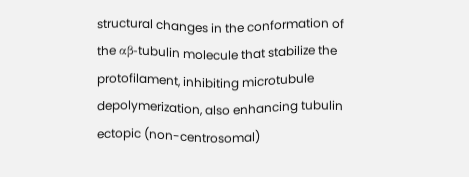structural changes in the conformation of the αβ-tubulin molecule that stabilize the protofilament, inhibiting microtubule depolymerization, also enhancing tubulin ectopic (non-centrosomal)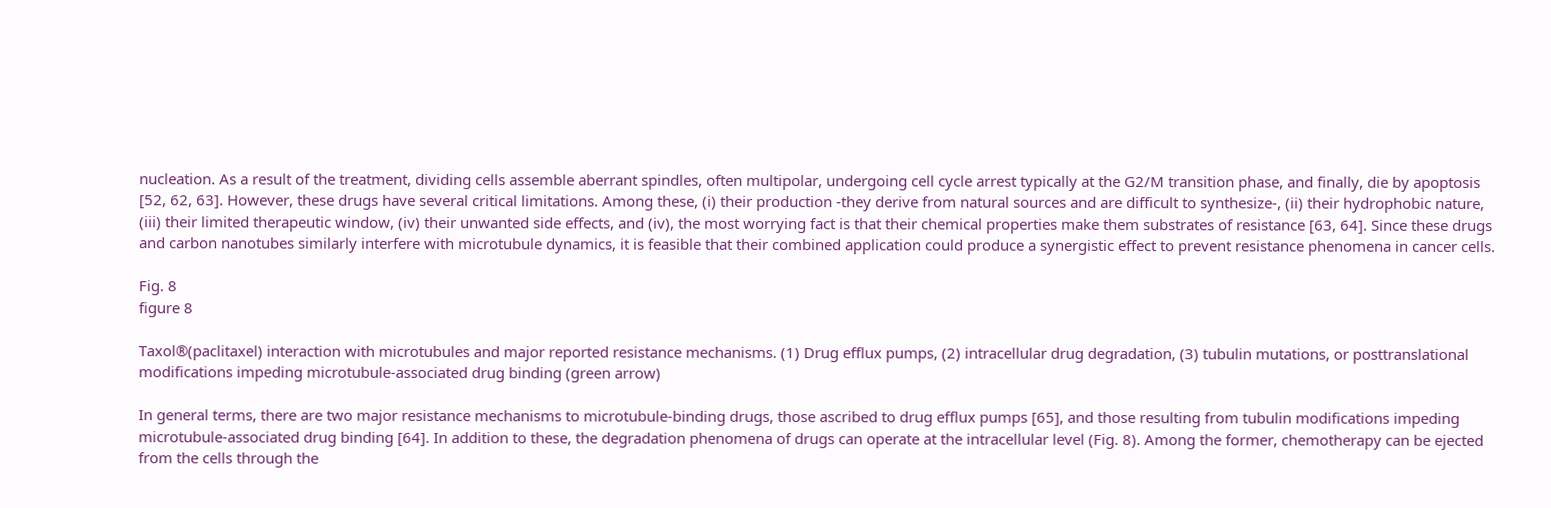nucleation. As a result of the treatment, dividing cells assemble aberrant spindles, often multipolar, undergoing cell cycle arrest typically at the G2/M transition phase, and finally, die by apoptosis [52, 62, 63]. However, these drugs have several critical limitations. Among these, (i) their production -they derive from natural sources and are difficult to synthesize-, (ii) their hydrophobic nature, (iii) their limited therapeutic window, (iv) their unwanted side effects, and (iv), the most worrying fact is that their chemical properties make them substrates of resistance [63, 64]. Since these drugs and carbon nanotubes similarly interfere with microtubule dynamics, it is feasible that their combined application could produce a synergistic effect to prevent resistance phenomena in cancer cells.

Fig. 8
figure 8

Taxol®(paclitaxel) interaction with microtubules and major reported resistance mechanisms. (1) Drug efflux pumps, (2) intracellular drug degradation, (3) tubulin mutations, or posttranslational modifications impeding microtubule-associated drug binding (green arrow)

In general terms, there are two major resistance mechanisms to microtubule-binding drugs, those ascribed to drug efflux pumps [65], and those resulting from tubulin modifications impeding microtubule-associated drug binding [64]. In addition to these, the degradation phenomena of drugs can operate at the intracellular level (Fig. 8). Among the former, chemotherapy can be ejected from the cells through the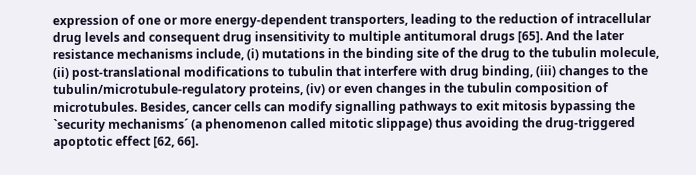expression of one or more energy-dependent transporters, leading to the reduction of intracellular drug levels and consequent drug insensitivity to multiple antitumoral drugs [65]. And the later resistance mechanisms include, (i) mutations in the binding site of the drug to the tubulin molecule, (ii) post-translational modifications to tubulin that interfere with drug binding, (iii) changes to the tubulin/microtubule-regulatory proteins, (iv) or even changes in the tubulin composition of microtubules. Besides, cancer cells can modify signalling pathways to exit mitosis bypassing the `security mechanisms´ (a phenomenon called mitotic slippage) thus avoiding the drug-triggered apoptotic effect [62, 66].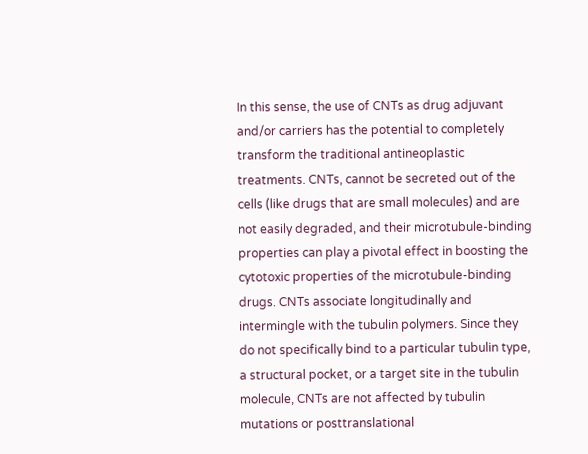In this sense, the use of CNTs as drug adjuvant and/or carriers has the potential to completely transform the traditional antineoplastic treatments. CNTs, cannot be secreted out of the cells (like drugs that are small molecules) and are not easily degraded, and their microtubule-binding properties can play a pivotal effect in boosting the cytotoxic properties of the microtubule-binding drugs. CNTs associate longitudinally and intermingle with the tubulin polymers. Since they do not specifically bind to a particular tubulin type, a structural pocket, or a target site in the tubulin molecule, CNTs are not affected by tubulin mutations or posttranslational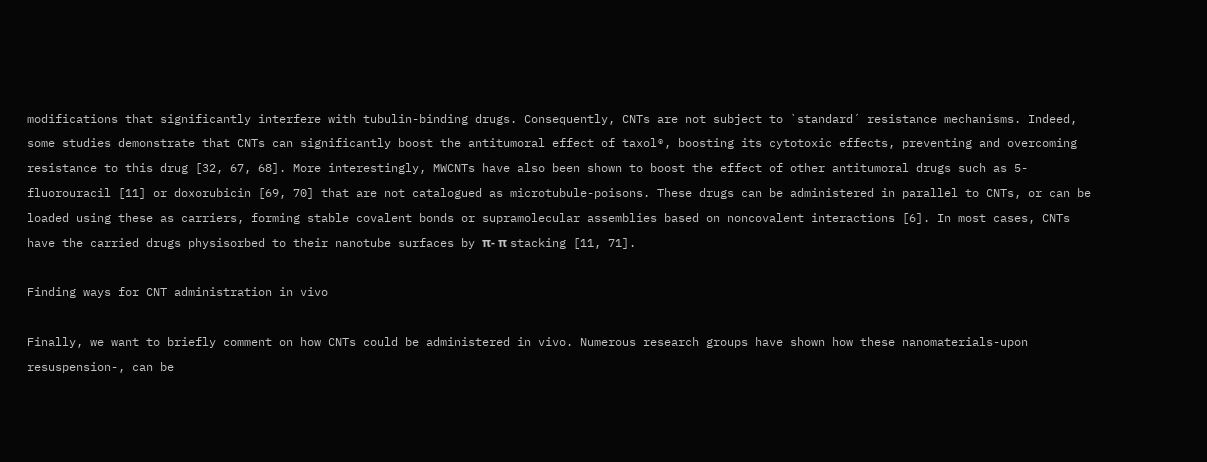modifications that significantly interfere with tubulin-binding drugs. Consequently, CNTs are not subject to `standard´ resistance mechanisms. Indeed, some studies demonstrate that CNTs can significantly boost the antitumoral effect of taxol®, boosting its cytotoxic effects, preventing and overcoming resistance to this drug [32, 67, 68]. More interestingly, MWCNTs have also been shown to boost the effect of other antitumoral drugs such as 5-fluorouracil [11] or doxorubicin [69, 70] that are not catalogued as microtubule-poisons. These drugs can be administered in parallel to CNTs, or can be loaded using these as carriers, forming stable covalent bonds or supramolecular assemblies based on noncovalent interactions [6]. In most cases, CNTs have the carried drugs physisorbed to their nanotube surfaces by π- π stacking [11, 71].

Finding ways for CNT administration in vivo

Finally, we want to briefly comment on how CNTs could be administered in vivo. Numerous research groups have shown how these nanomaterials-upon resuspension-, can be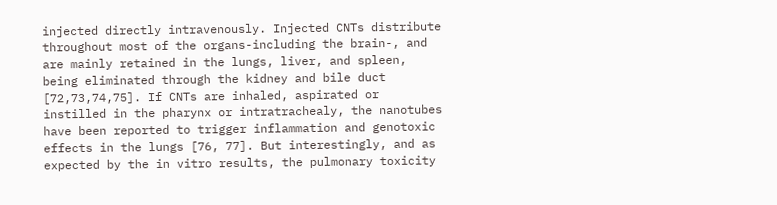injected directly intravenously. Injected CNTs distribute throughout most of the organs-including the brain-, and are mainly retained in the lungs, liver, and spleen, being eliminated through the kidney and bile duct [72,73,74,75]. If CNTs are inhaled, aspirated or instilled in the pharynx or intratrachealy, the nanotubes have been reported to trigger inflammation and genotoxic effects in the lungs [76, 77]. But interestingly, and as expected by the in vitro results, the pulmonary toxicity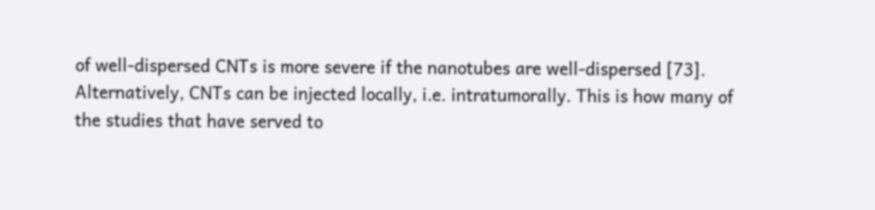of well-dispersed CNTs is more severe if the nanotubes are well-dispersed [73]. Alternatively, CNTs can be injected locally, i.e. intratumorally. This is how many of the studies that have served to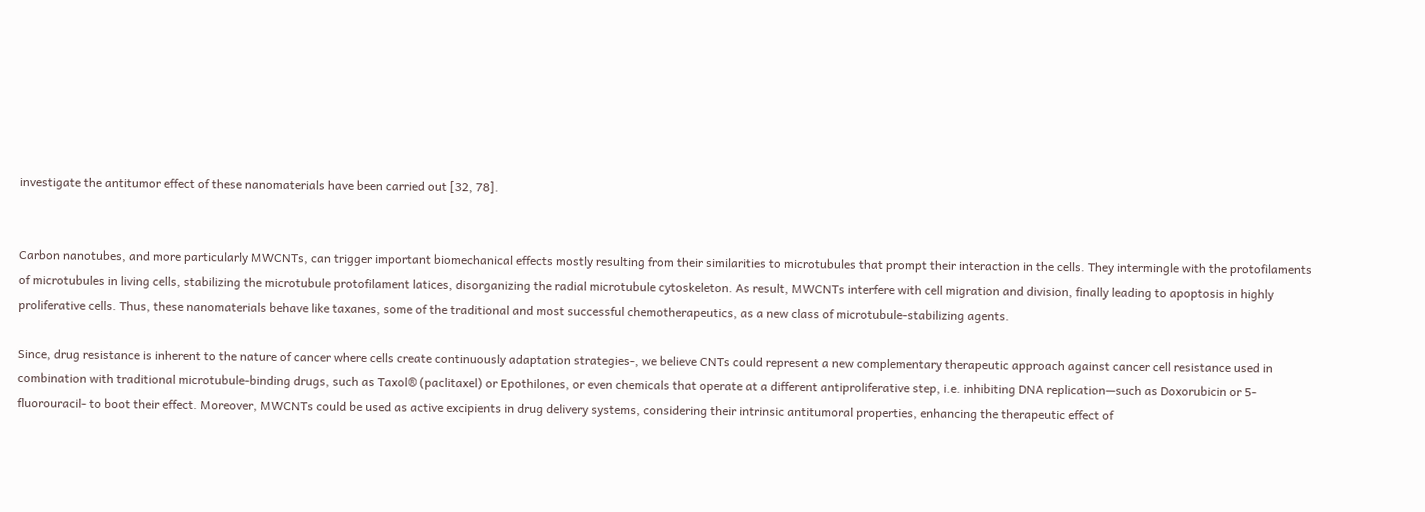investigate the antitumor effect of these nanomaterials have been carried out [32, 78].


Carbon nanotubes, and more particularly MWCNTs, can trigger important biomechanical effects mostly resulting from their similarities to microtubules that prompt their interaction in the cells. They intermingle with the protofilaments of microtubules in living cells, stabilizing the microtubule protofilament latices, disorganizing the radial microtubule cytoskeleton. As result, MWCNTs interfere with cell migration and division, finally leading to apoptosis in highly proliferative cells. Thus, these nanomaterials behave like taxanes, some of the traditional and most successful chemotherapeutics, as a new class of microtubule-stabilizing agents.

Since, drug resistance is inherent to the nature of cancer where cells create continuously adaptation strategies-, we believe CNTs could represent a new complementary therapeutic approach against cancer cell resistance used in combination with traditional microtubule-binding drugs, such as Taxol® (paclitaxel) or Epothilones, or even chemicals that operate at a different antiproliferative step, i.e. inhibiting DNA replication—such as Doxorubicin or 5-fluorouracil- to boot their effect. Moreover, MWCNTs could be used as active excipients in drug delivery systems, considering their intrinsic antitumoral properties, enhancing the therapeutic effect of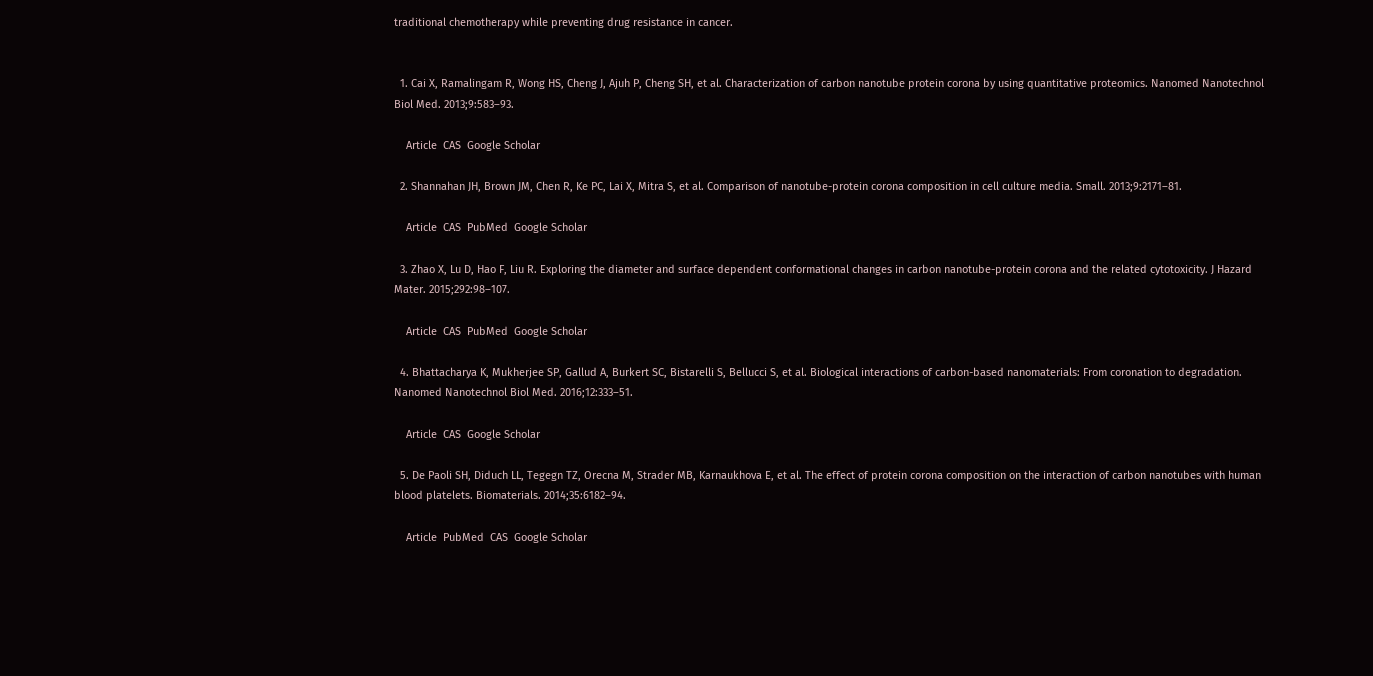traditional chemotherapy while preventing drug resistance in cancer.


  1. Cai X, Ramalingam R, Wong HS, Cheng J, Ajuh P, Cheng SH, et al. Characterization of carbon nanotube protein corona by using quantitative proteomics. Nanomed Nanotechnol Biol Med. 2013;9:583–93.

    Article  CAS  Google Scholar

  2. Shannahan JH, Brown JM, Chen R, Ke PC, Lai X, Mitra S, et al. Comparison of nanotube-protein corona composition in cell culture media. Small. 2013;9:2171–81.

    Article  CAS  PubMed  Google Scholar

  3. Zhao X, Lu D, Hao F, Liu R. Exploring the diameter and surface dependent conformational changes in carbon nanotube-protein corona and the related cytotoxicity. J Hazard Mater. 2015;292:98–107.

    Article  CAS  PubMed  Google Scholar

  4. Bhattacharya K, Mukherjee SP, Gallud A, Burkert SC, Bistarelli S, Bellucci S, et al. Biological interactions of carbon-based nanomaterials: From coronation to degradation. Nanomed Nanotechnol Biol Med. 2016;12:333–51.

    Article  CAS  Google Scholar

  5. De Paoli SH, Diduch LL, Tegegn TZ, Orecna M, Strader MB, Karnaukhova E, et al. The effect of protein corona composition on the interaction of carbon nanotubes with human blood platelets. Biomaterials. 2014;35:6182–94.

    Article  PubMed  CAS  Google Scholar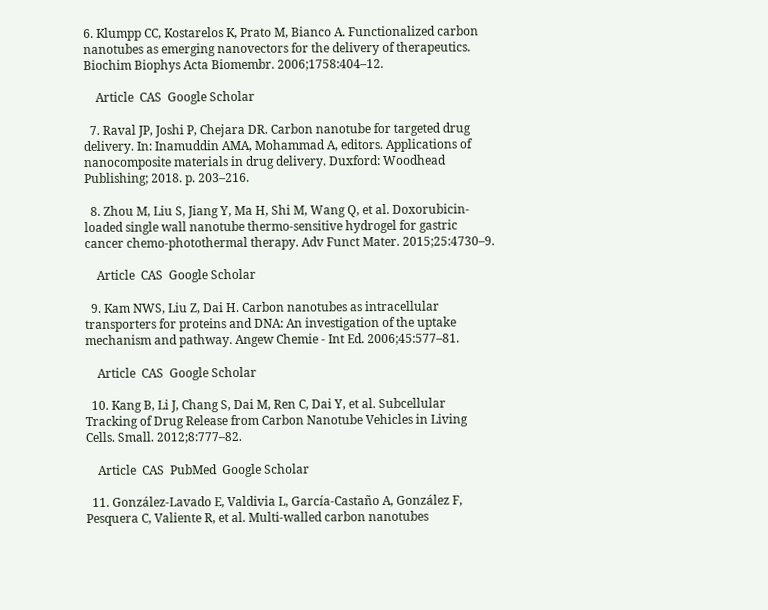6. Klumpp CC, Kostarelos K, Prato M, Bianco A. Functionalized carbon nanotubes as emerging nanovectors for the delivery of therapeutics. Biochim Biophys Acta Biomembr. 2006;1758:404–12.

    Article  CAS  Google Scholar

  7. Raval JP, Joshi P, Chejara DR. Carbon nanotube for targeted drug delivery. In: Inamuddin AMA, Mohammad A, editors. Applications of nanocomposite materials in drug delivery. Duxford: Woodhead Publishing; 2018. p. 203–216.

  8. Zhou M, Liu S, Jiang Y, Ma H, Shi M, Wang Q, et al. Doxorubicin-loaded single wall nanotube thermo-sensitive hydrogel for gastric cancer chemo-photothermal therapy. Adv Funct Mater. 2015;25:4730–9.

    Article  CAS  Google Scholar

  9. Kam NWS, Liu Z, Dai H. Carbon nanotubes as intracellular transporters for proteins and DNA: An investigation of the uptake mechanism and pathway. Angew Chemie - Int Ed. 2006;45:577–81.

    Article  CAS  Google Scholar

  10. Kang B, Li J, Chang S, Dai M, Ren C, Dai Y, et al. Subcellular Tracking of Drug Release from Carbon Nanotube Vehicles in Living Cells. Small. 2012;8:777–82.

    Article  CAS  PubMed  Google Scholar

  11. González-Lavado E, Valdivia L, García-Castaño A, González F, Pesquera C, Valiente R, et al. Multi-walled carbon nanotubes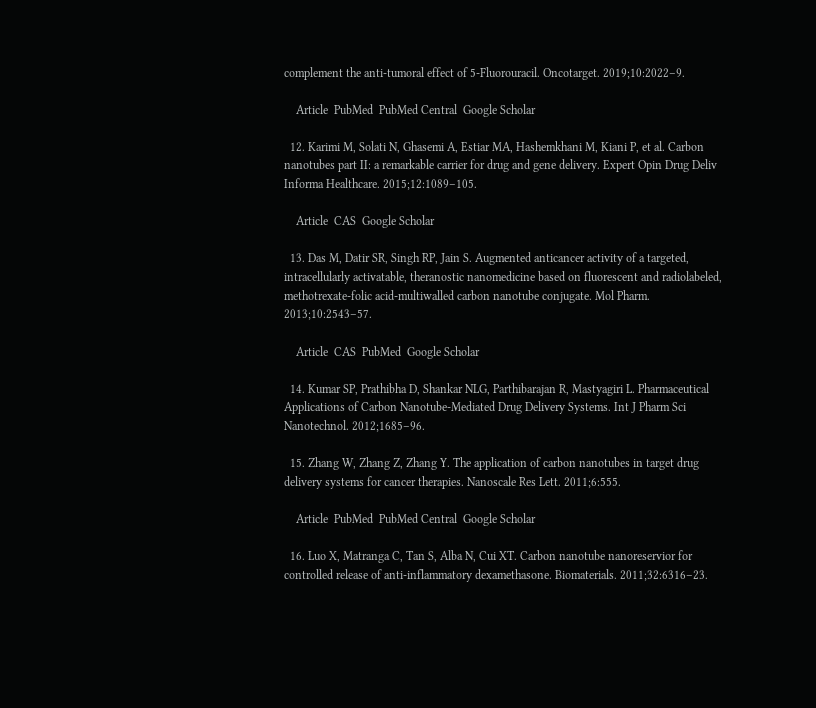complement the anti-tumoral effect of 5-Fluorouracil. Oncotarget. 2019;10:2022–9.

    Article  PubMed  PubMed Central  Google Scholar

  12. Karimi M, Solati N, Ghasemi A, Estiar MA, Hashemkhani M, Kiani P, et al. Carbon nanotubes part II: a remarkable carrier for drug and gene delivery. Expert Opin Drug Deliv Informa Healthcare. 2015;12:1089–105.

    Article  CAS  Google Scholar

  13. Das M, Datir SR, Singh RP, Jain S. Augmented anticancer activity of a targeted, intracellularly activatable, theranostic nanomedicine based on fluorescent and radiolabeled, methotrexate-folic acid-multiwalled carbon nanotube conjugate. Mol Pharm. 2013;10:2543–57.

    Article  CAS  PubMed  Google Scholar

  14. Kumar SP, Prathibha D, Shankar NLG, Parthibarajan R, Mastyagiri L. Pharmaceutical Applications of Carbon Nanotube-Mediated Drug Delivery Systems. Int J Pharm Sci Nanotechnol. 2012;1685–96.

  15. Zhang W, Zhang Z, Zhang Y. The application of carbon nanotubes in target drug delivery systems for cancer therapies. Nanoscale Res Lett. 2011;6:555.

    Article  PubMed  PubMed Central  Google Scholar

  16. Luo X, Matranga C, Tan S, Alba N, Cui XT. Carbon nanotube nanoreservior for controlled release of anti-inflammatory dexamethasone. Biomaterials. 2011;32:6316–23.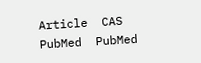Article  CAS  PubMed  PubMed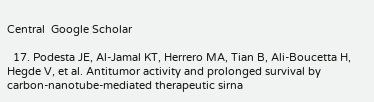Central  Google Scholar

  17. Podesta JE, Al-Jamal KT, Herrero MA, Tian B, Ali-Boucetta H, Hegde V, et al. Antitumor activity and prolonged survival by carbon-nanotube-mediated therapeutic sirna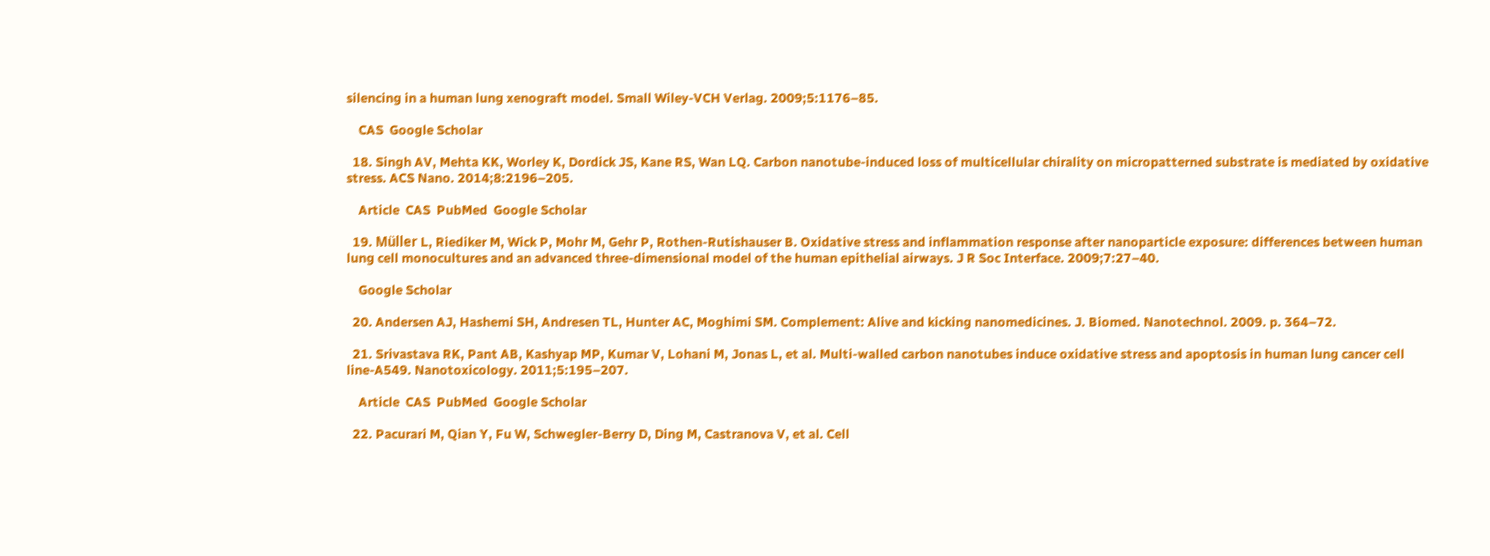silencing in a human lung xenograft model. Small Wiley-VCH Verlag. 2009;5:1176–85.

    CAS  Google Scholar

  18. Singh AV, Mehta KK, Worley K, Dordick JS, Kane RS, Wan LQ. Carbon nanotube-induced loss of multicellular chirality on micropatterned substrate is mediated by oxidative stress. ACS Nano. 2014;8:2196–205.

    Article  CAS  PubMed  Google Scholar

  19. Müller L, Riediker M, Wick P, Mohr M, Gehr P, Rothen-Rutishauser B. Oxidative stress and inflammation response after nanoparticle exposure: differences between human lung cell monocultures and an advanced three-dimensional model of the human epithelial airways. J R Soc Interface. 2009;7:27–40.

    Google Scholar

  20. Andersen AJ, Hashemi SH, Andresen TL, Hunter AC, Moghimi SM. Complement: Alive and kicking nanomedicines. J. Biomed. Nanotechnol. 2009. p. 364–72.

  21. Srivastava RK, Pant AB, Kashyap MP, Kumar V, Lohani M, Jonas L, et al. Multi-walled carbon nanotubes induce oxidative stress and apoptosis in human lung cancer cell line-A549. Nanotoxicology. 2011;5:195–207.

    Article  CAS  PubMed  Google Scholar

  22. Pacurari M, Qian Y, Fu W, Schwegler-Berry D, Ding M, Castranova V, et al. Cell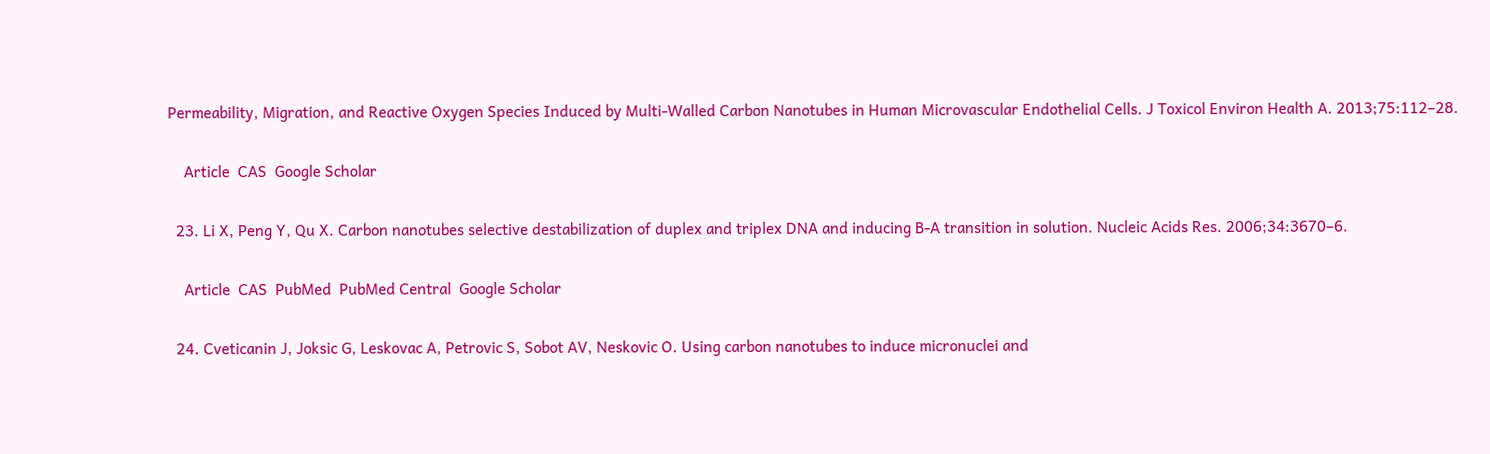Permeability, Migration, and Reactive Oxygen Species Induced by Multi-Walled Carbon Nanotubes in Human Microvascular Endothelial Cells. J Toxicol Environ Health A. 2013;75:112–28.

    Article  CAS  Google Scholar

  23. Li X, Peng Y, Qu X. Carbon nanotubes selective destabilization of duplex and triplex DNA and inducing B-A transition in solution. Nucleic Acids Res. 2006;34:3670–6.

    Article  CAS  PubMed  PubMed Central  Google Scholar

  24. Cveticanin J, Joksic G, Leskovac A, Petrovic S, Sobot AV, Neskovic O. Using carbon nanotubes to induce micronuclei and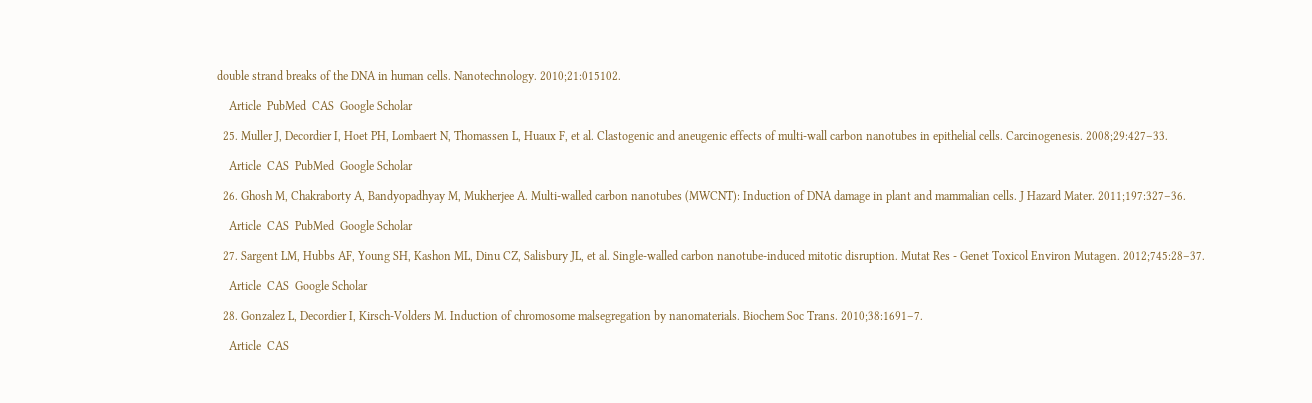double strand breaks of the DNA in human cells. Nanotechnology. 2010;21:015102.

    Article  PubMed  CAS  Google Scholar

  25. Muller J, Decordier I, Hoet PH, Lombaert N, Thomassen L, Huaux F, et al. Clastogenic and aneugenic effects of multi-wall carbon nanotubes in epithelial cells. Carcinogenesis. 2008;29:427–33.

    Article  CAS  PubMed  Google Scholar

  26. Ghosh M, Chakraborty A, Bandyopadhyay M, Mukherjee A. Multi-walled carbon nanotubes (MWCNT): Induction of DNA damage in plant and mammalian cells. J Hazard Mater. 2011;197:327–36.

    Article  CAS  PubMed  Google Scholar

  27. Sargent LM, Hubbs AF, Young SH, Kashon ML, Dinu CZ, Salisbury JL, et al. Single-walled carbon nanotube-induced mitotic disruption. Mutat Res - Genet Toxicol Environ Mutagen. 2012;745:28–37.

    Article  CAS  Google Scholar

  28. Gonzalez L, Decordier I, Kirsch-Volders M. Induction of chromosome malsegregation by nanomaterials. Biochem Soc Trans. 2010;38:1691–7.

    Article  CAS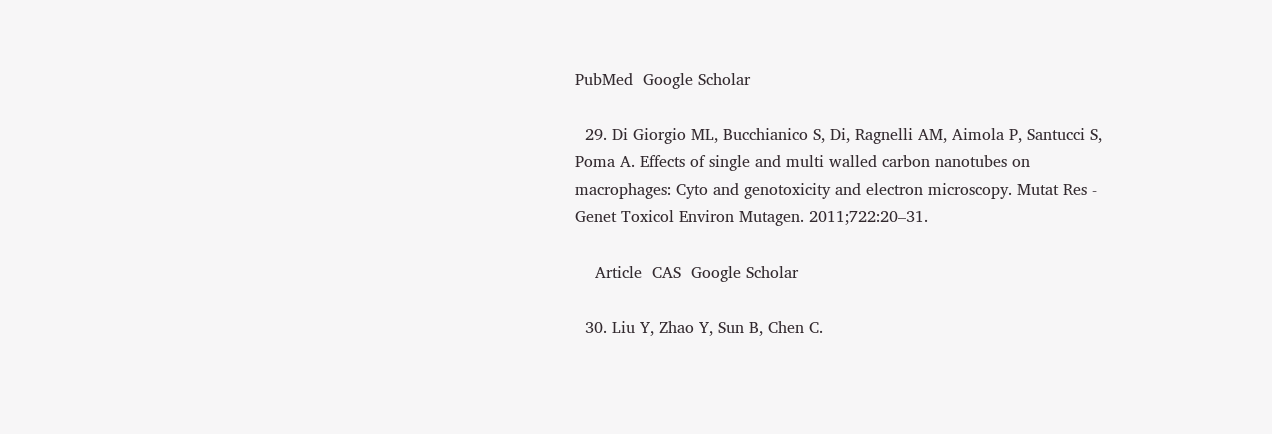PubMed  Google Scholar

  29. Di Giorgio ML, Bucchianico S, Di, Ragnelli AM, Aimola P, Santucci S, Poma A. Effects of single and multi walled carbon nanotubes on macrophages: Cyto and genotoxicity and electron microscopy. Mutat Res - Genet Toxicol Environ Mutagen. 2011;722:20–31.

    Article  CAS  Google Scholar

  30. Liu Y, Zhao Y, Sun B, Chen C.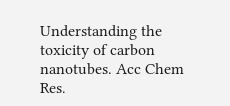Understanding the toxicity of carbon nanotubes. Acc Chem Res.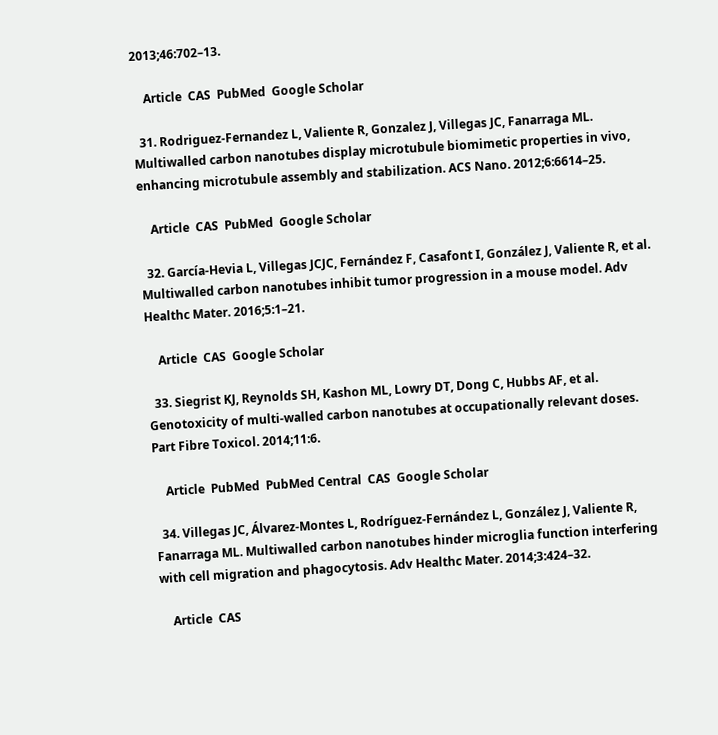2013;46:702–13.

    Article  CAS  PubMed  Google Scholar

  31. Rodriguez-Fernandez L, Valiente R, Gonzalez J, Villegas JC, Fanarraga ML. Multiwalled carbon nanotubes display microtubule biomimetic properties in vivo, enhancing microtubule assembly and stabilization. ACS Nano. 2012;6:6614–25.

    Article  CAS  PubMed  Google Scholar

  32. García-Hevia L, Villegas JCJC, Fernández F, Casafont I, González J, Valiente R, et al. Multiwalled carbon nanotubes inhibit tumor progression in a mouse model. Adv Healthc Mater. 2016;5:1–21.

    Article  CAS  Google Scholar

  33. Siegrist KJ, Reynolds SH, Kashon ML, Lowry DT, Dong C, Hubbs AF, et al. Genotoxicity of multi-walled carbon nanotubes at occupationally relevant doses. Part Fibre Toxicol. 2014;11:6.

    Article  PubMed  PubMed Central  CAS  Google Scholar

  34. Villegas JC, Álvarez-Montes L, Rodríguez-Fernández L, González J, Valiente R, Fanarraga ML. Multiwalled carbon nanotubes hinder microglia function interfering with cell migration and phagocytosis. Adv Healthc Mater. 2014;3:424–32.

    Article  CAS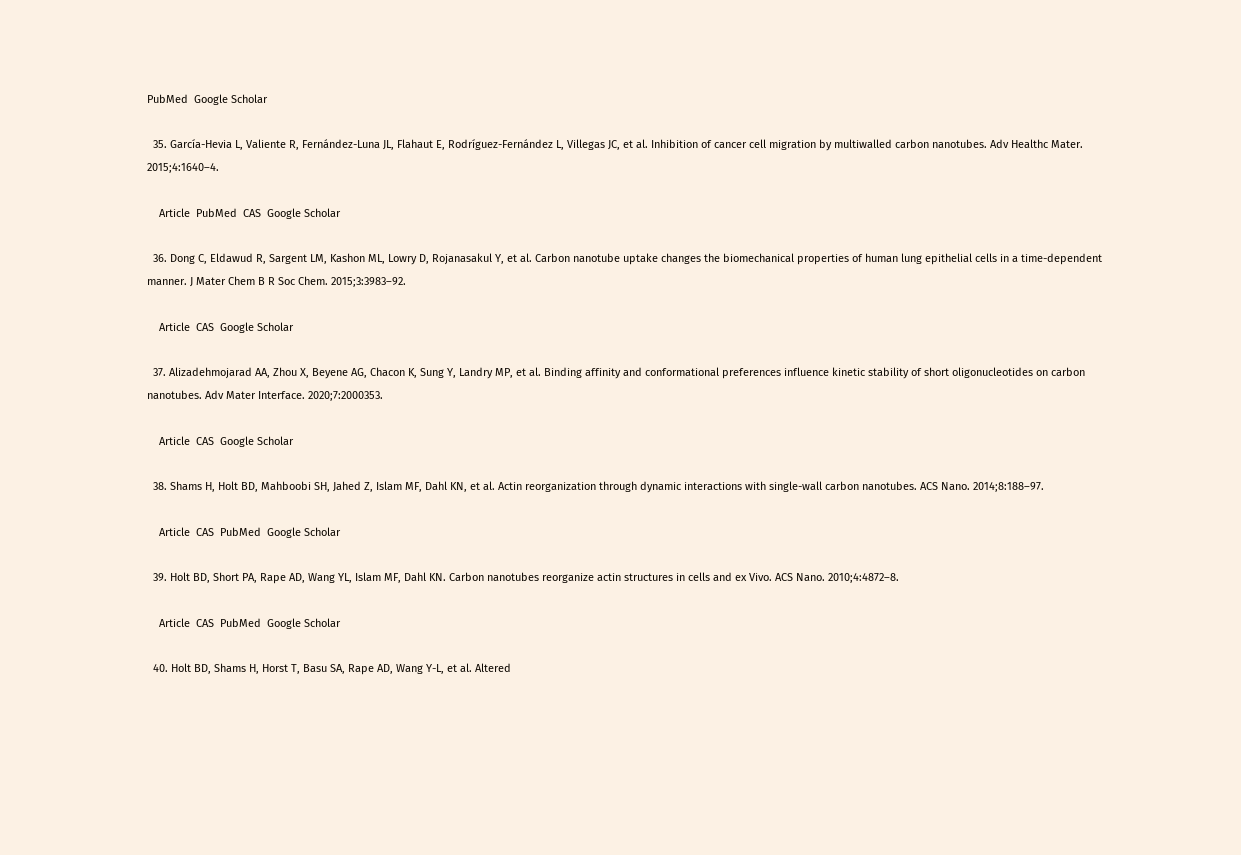PubMed  Google Scholar

  35. García-Hevia L, Valiente R, Fernández-Luna JL, Flahaut E, Rodríguez-Fernández L, Villegas JC, et al. Inhibition of cancer cell migration by multiwalled carbon nanotubes. Adv Healthc Mater. 2015;4:1640–4.

    Article  PubMed  CAS  Google Scholar

  36. Dong C, Eldawud R, Sargent LM, Kashon ML, Lowry D, Rojanasakul Y, et al. Carbon nanotube uptake changes the biomechanical properties of human lung epithelial cells in a time-dependent manner. J Mater Chem B R Soc Chem. 2015;3:3983–92.

    Article  CAS  Google Scholar

  37. Alizadehmojarad AA, Zhou X, Beyene AG, Chacon K, Sung Y, Landry MP, et al. Binding affinity and conformational preferences influence kinetic stability of short oligonucleotides on carbon nanotubes. Adv Mater Interface. 2020;7:2000353.

    Article  CAS  Google Scholar

  38. Shams H, Holt BD, Mahboobi SH, Jahed Z, Islam MF, Dahl KN, et al. Actin reorganization through dynamic interactions with single-wall carbon nanotubes. ACS Nano. 2014;8:188–97.

    Article  CAS  PubMed  Google Scholar

  39. Holt BD, Short PA, Rape AD, Wang YL, Islam MF, Dahl KN. Carbon nanotubes reorganize actin structures in cells and ex Vivo. ACS Nano. 2010;4:4872–8.

    Article  CAS  PubMed  Google Scholar

  40. Holt BD, Shams H, Horst T, Basu SA, Rape AD, Wang Y-L, et al. Altered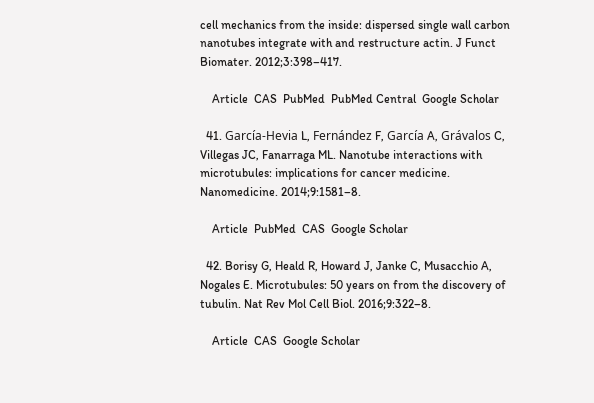cell mechanics from the inside: dispersed single wall carbon nanotubes integrate with and restructure actin. J Funct Biomater. 2012;3:398–417.

    Article  CAS  PubMed  PubMed Central  Google Scholar

  41. García-Hevia L, Fernández F, García A, Grávalos C, Villegas JC, Fanarraga ML. Nanotube interactions with microtubules: implications for cancer medicine. Nanomedicine. 2014;9:1581–8.

    Article  PubMed  CAS  Google Scholar

  42. Borisy G, Heald R, Howard J, Janke C, Musacchio A, Nogales E. Microtubules: 50 years on from the discovery of tubulin. Nat Rev Mol Cell Biol. 2016;9:322–8.

    Article  CAS  Google Scholar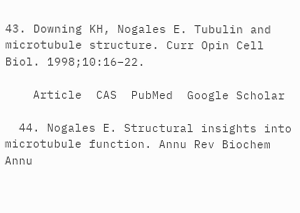43. Downing KH, Nogales E. Tubulin and microtubule structure. Curr Opin Cell Biol. 1998;10:16–22.

    Article  CAS  PubMed  Google Scholar

  44. Nogales E. Structural insights into microtubule function. Annu Rev Biochem Annu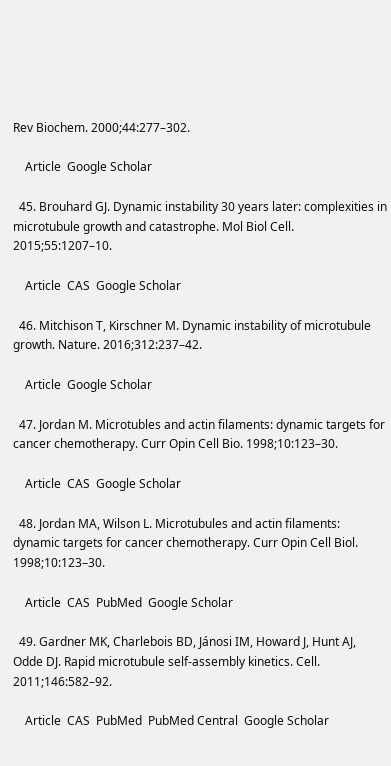Rev Biochem. 2000;44:277–302.

    Article  Google Scholar

  45. Brouhard GJ. Dynamic instability 30 years later: complexities in microtubule growth and catastrophe. Mol Biol Cell. 2015;55:1207–10.

    Article  CAS  Google Scholar

  46. Mitchison T, Kirschner M. Dynamic instability of microtubule growth. Nature. 2016;312:237–42.

    Article  Google Scholar

  47. Jordan M. Microtubles and actin filaments: dynamic targets for cancer chemotherapy. Curr Opin Cell Bio. 1998;10:123–30.

    Article  CAS  Google Scholar

  48. Jordan MA, Wilson L. Microtubules and actin filaments: dynamic targets for cancer chemotherapy. Curr Opin Cell Biol. 1998;10:123–30.

    Article  CAS  PubMed  Google Scholar

  49. Gardner MK, Charlebois BD, Jánosi IM, Howard J, Hunt AJ, Odde DJ. Rapid microtubule self-assembly kinetics. Cell. 2011;146:582–92.

    Article  CAS  PubMed  PubMed Central  Google Scholar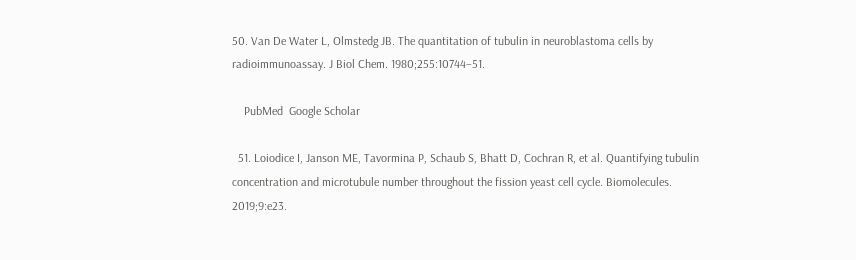50. Van De Water L, Olmstedg JB. The quantitation of tubulin in neuroblastoma cells by radioimmunoassay. J Biol Chem. 1980;255:10744–51.

    PubMed  Google Scholar

  51. Loiodice I, Janson ME, Tavormina P, Schaub S, Bhatt D, Cochran R, et al. Quantifying tubulin concentration and microtubule number throughout the fission yeast cell cycle. Biomolecules. 2019;9:e23.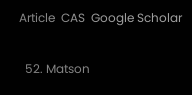Article  CAS  Google Scholar

  52. Matson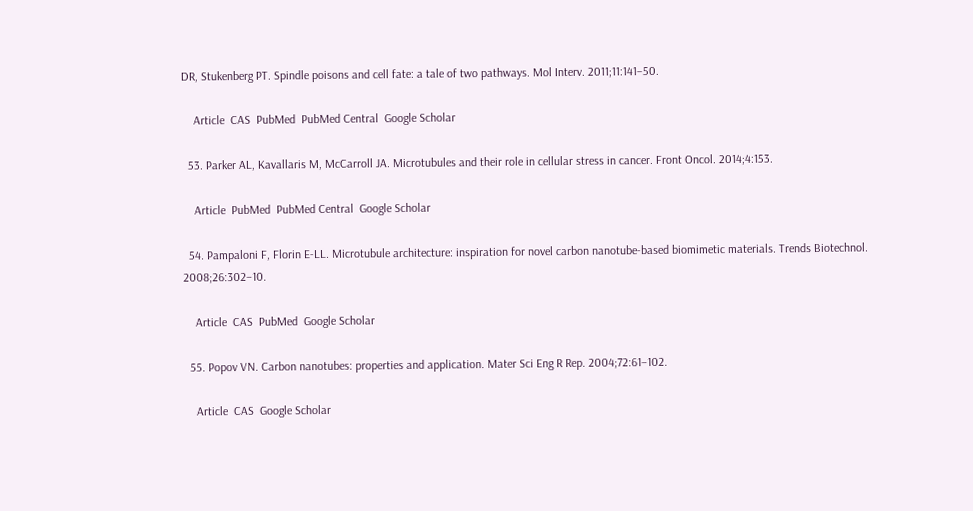DR, Stukenberg PT. Spindle poisons and cell fate: a tale of two pathways. Mol Interv. 2011;11:141–50.

    Article  CAS  PubMed  PubMed Central  Google Scholar

  53. Parker AL, Kavallaris M, McCarroll JA. Microtubules and their role in cellular stress in cancer. Front Oncol. 2014;4:153.

    Article  PubMed  PubMed Central  Google Scholar

  54. Pampaloni F, Florin E-LL. Microtubule architecture: inspiration for novel carbon nanotube-based biomimetic materials. Trends Biotechnol. 2008;26:302–10.

    Article  CAS  PubMed  Google Scholar

  55. Popov VN. Carbon nanotubes: properties and application. Mater Sci Eng R Rep. 2004;72:61–102.

    Article  CAS  Google Scholar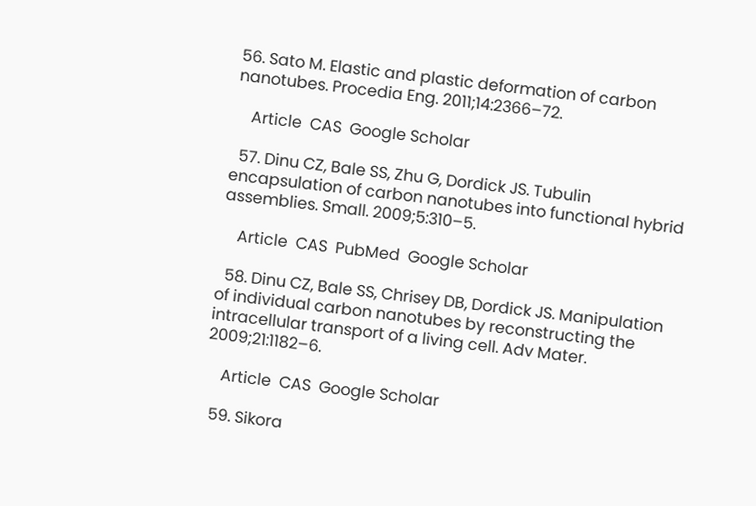56. Sato M. Elastic and plastic deformation of carbon nanotubes. Procedia Eng. 2011;14:2366–72.

    Article  CAS  Google Scholar

  57. Dinu CZ, Bale SS, Zhu G, Dordick JS. Tubulin encapsulation of carbon nanotubes into functional hybrid assemblies. Small. 2009;5:310–5.

    Article  CAS  PubMed  Google Scholar

  58. Dinu CZ, Bale SS, Chrisey DB, Dordick JS. Manipulation of individual carbon nanotubes by reconstructing the intracellular transport of a living cell. Adv Mater. 2009;21:1182–6.

    Article  CAS  Google Scholar

  59. Sikora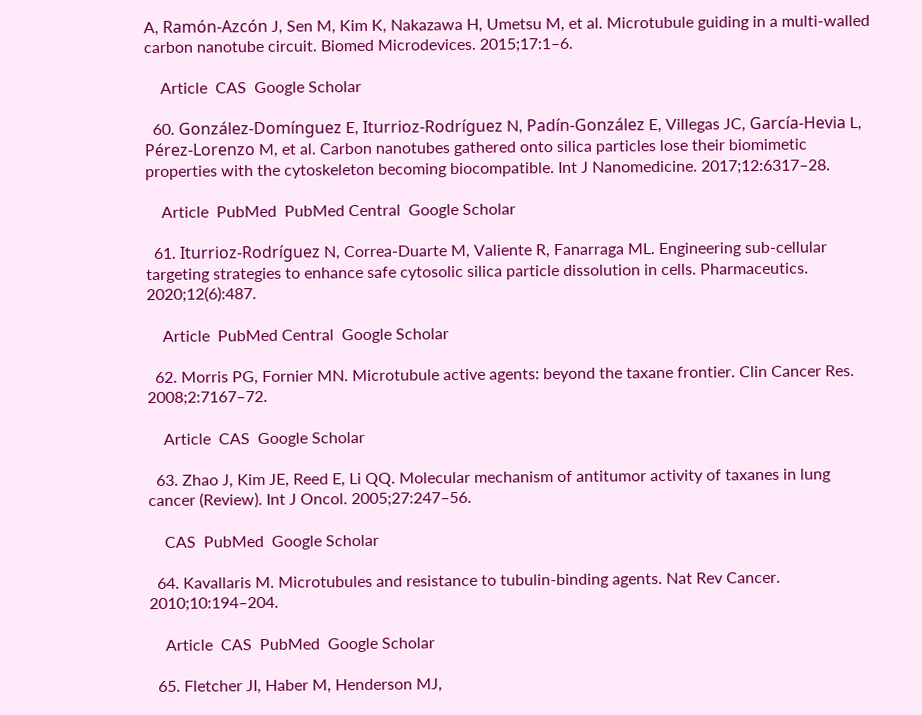A, Ramón-Azcón J, Sen M, Kim K, Nakazawa H, Umetsu M, et al. Microtubule guiding in a multi-walled carbon nanotube circuit. Biomed Microdevices. 2015;17:1–6.

    Article  CAS  Google Scholar

  60. González-Domínguez E, Iturrioz-Rodríguez N, Padín-González E, Villegas JC, García-Hevia L, Pérez-Lorenzo M, et al. Carbon nanotubes gathered onto silica particles lose their biomimetic properties with the cytoskeleton becoming biocompatible. Int J Nanomedicine. 2017;12:6317–28.

    Article  PubMed  PubMed Central  Google Scholar

  61. Iturrioz-Rodríguez N, Correa-Duarte M, Valiente R, Fanarraga ML. Engineering sub-cellular targeting strategies to enhance safe cytosolic silica particle dissolution in cells. Pharmaceutics. 2020;12(6):487.

    Article  PubMed Central  Google Scholar

  62. Morris PG, Fornier MN. Microtubule active agents: beyond the taxane frontier. Clin Cancer Res. 2008;2:7167–72.

    Article  CAS  Google Scholar

  63. Zhao J, Kim JE, Reed E, Li QQ. Molecular mechanism of antitumor activity of taxanes in lung cancer (Review). Int J Oncol. 2005;27:247–56.

    CAS  PubMed  Google Scholar

  64. Kavallaris M. Microtubules and resistance to tubulin-binding agents. Nat Rev Cancer. 2010;10:194–204.

    Article  CAS  PubMed  Google Scholar

  65. Fletcher JI, Haber M, Henderson MJ,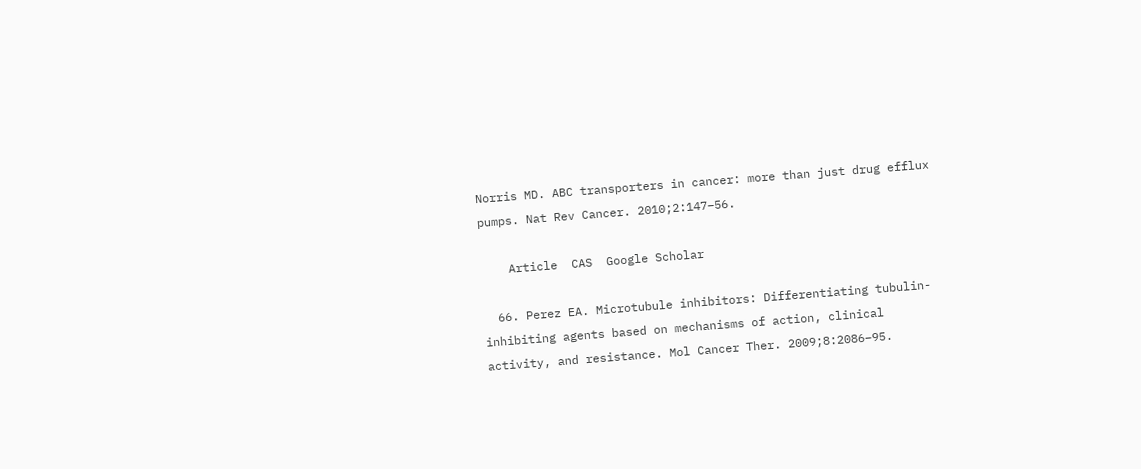Norris MD. ABC transporters in cancer: more than just drug efflux pumps. Nat Rev Cancer. 2010;2:147–56.

    Article  CAS  Google Scholar

  66. Perez EA. Microtubule inhibitors: Differentiating tubulin-inhibiting agents based on mechanisms of action, clinical activity, and resistance. Mol Cancer Ther. 2009;8:2086–95.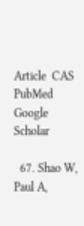Article  CAS  PubMed  Google Scholar

  67. Shao W, Paul A,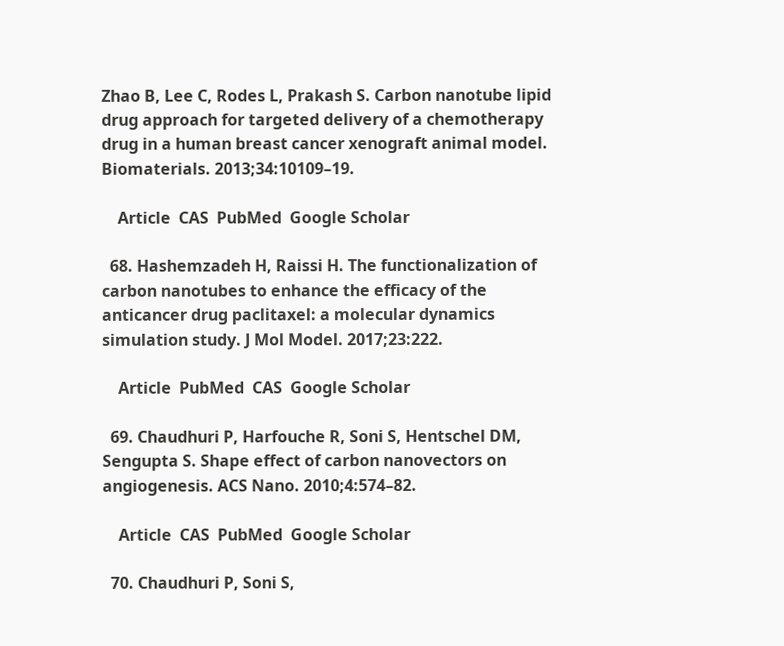Zhao B, Lee C, Rodes L, Prakash S. Carbon nanotube lipid drug approach for targeted delivery of a chemotherapy drug in a human breast cancer xenograft animal model. Biomaterials. 2013;34:10109–19.

    Article  CAS  PubMed  Google Scholar

  68. Hashemzadeh H, Raissi H. The functionalization of carbon nanotubes to enhance the efficacy of the anticancer drug paclitaxel: a molecular dynamics simulation study. J Mol Model. 2017;23:222.

    Article  PubMed  CAS  Google Scholar

  69. Chaudhuri P, Harfouche R, Soni S, Hentschel DM, Sengupta S. Shape effect of carbon nanovectors on angiogenesis. ACS Nano. 2010;4:574–82.

    Article  CAS  PubMed  Google Scholar

  70. Chaudhuri P, Soni S,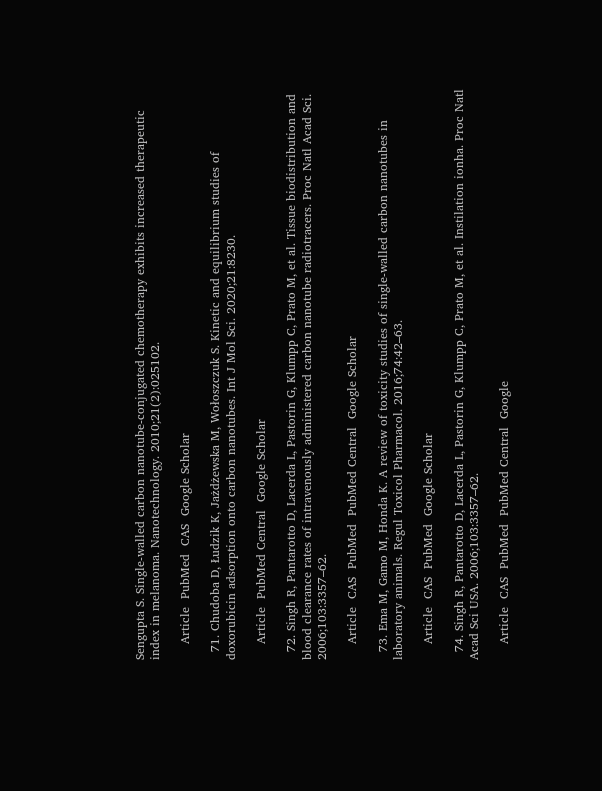Sengupta S. Single-walled carbon nanotube-conjugated chemotherapy exhibits increased therapeutic index in melanoma. Nanotechnology. 2010;21(2):025102.

    Article  PubMed  CAS  Google Scholar

  71. Chudoba D, Łudzik K, Jażdżewska M, Wołoszczuk S. Kinetic and equilibrium studies of doxorubicin adsorption onto carbon nanotubes. Int J Mol Sci. 2020;21:8230.

    Article  PubMed Central  Google Scholar

  72. Singh R, Pantarotto D, Lacerda L, Pastorin G, Klumpp C, Prato M, et al. Tissue biodistribution and blood clearance rates of intravenously administered carbon nanotube radiotracers. Proc Natl Acad Sci. 2006;103:3357–62.

    Article  CAS  PubMed  PubMed Central  Google Scholar

  73. Ema M, Gamo M, Honda K. A review of toxicity studies of single-walled carbon nanotubes in laboratory animals. Regul Toxicol Pharmacol. 2016;74:42–63.

    Article  CAS  PubMed  Google Scholar

  74. Singh R, Pantarotto D, Lacerda L, Pastorin G, Klumpp C, Prato M, et al. Instilation ionha. Proc Natl Acad Sci USA. 2006;103:3357–62.

    Article  CAS  PubMed  PubMed Central  Google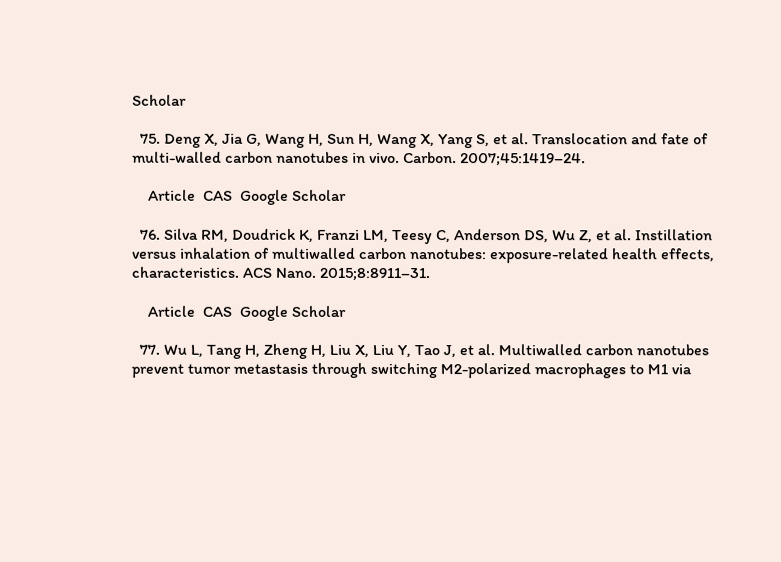Scholar

  75. Deng X, Jia G, Wang H, Sun H, Wang X, Yang S, et al. Translocation and fate of multi-walled carbon nanotubes in vivo. Carbon. 2007;45:1419–24.

    Article  CAS  Google Scholar

  76. Silva RM, Doudrick K, Franzi LM, Teesy C, Anderson DS, Wu Z, et al. Instillation versus inhalation of multiwalled carbon nanotubes: exposure-related health effects, characteristics. ACS Nano. 2015;8:8911–31.

    Article  CAS  Google Scholar

  77. Wu L, Tang H, Zheng H, Liu X, Liu Y, Tao J, et al. Multiwalled carbon nanotubes prevent tumor metastasis through switching M2-polarized macrophages to M1 via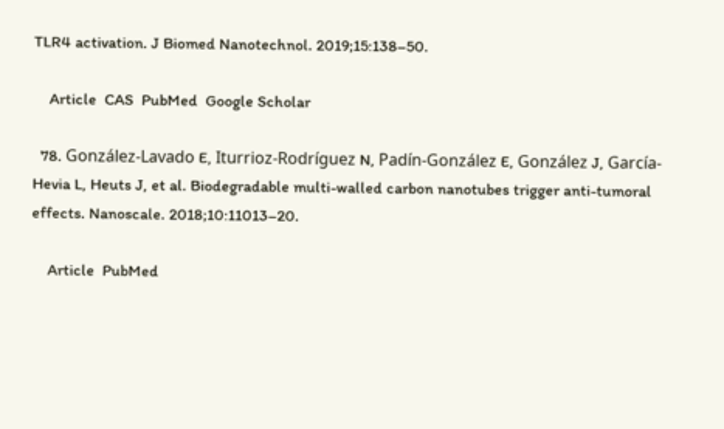TLR4 activation. J Biomed Nanotechnol. 2019;15:138–50.

    Article  CAS  PubMed  Google Scholar

  78. González-Lavado E, Iturrioz-Rodríguez N, Padín-González E, González J, García-Hevia L, Heuts J, et al. Biodegradable multi-walled carbon nanotubes trigger anti-tumoral effects. Nanoscale. 2018;10:11013–20.

    Article  PubMed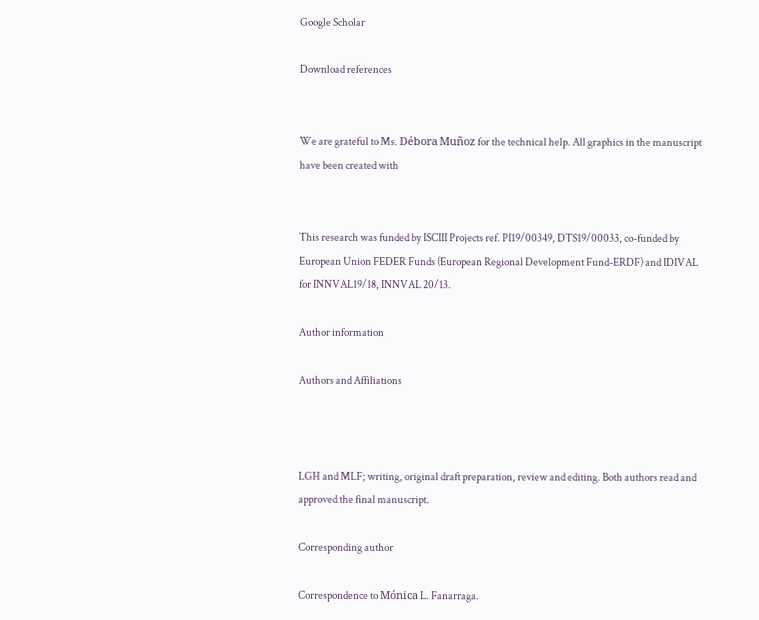Google Scholar

Download references


We are grateful to Ms. Débora Muñoz for the technical help. All graphics in the manuscript have been created with


This research was funded by ISCIII Projects ref. PI19/00349, DTS19/00033, co-funded by European Union FEDER Funds (European Regional Development Fund-ERDF) and IDIVAL for INNVAL19/18, INNVAL 20/13.

Author information

Authors and Affiliations



LGH and MLF; writing, original draft preparation, review and editing. Both authors read and approved the final manuscript.

Corresponding author

Correspondence to Mónica L. Fanarraga.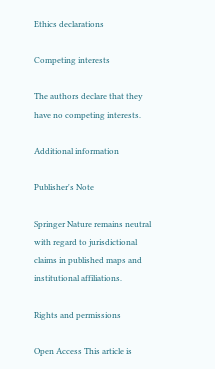Ethics declarations

Competing interests

The authors declare that they have no competing interests.

Additional information

Publisher's Note

Springer Nature remains neutral with regard to jurisdictional claims in published maps and institutional affiliations.

Rights and permissions

Open Access This article is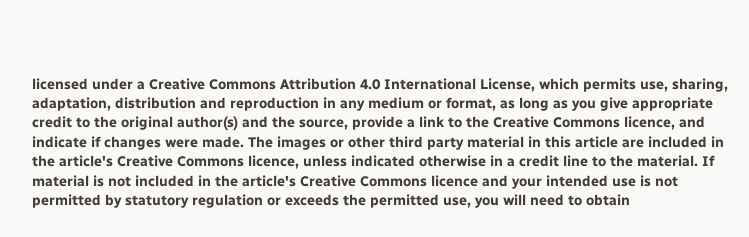licensed under a Creative Commons Attribution 4.0 International License, which permits use, sharing, adaptation, distribution and reproduction in any medium or format, as long as you give appropriate credit to the original author(s) and the source, provide a link to the Creative Commons licence, and indicate if changes were made. The images or other third party material in this article are included in the article's Creative Commons licence, unless indicated otherwise in a credit line to the material. If material is not included in the article's Creative Commons licence and your intended use is not permitted by statutory regulation or exceeds the permitted use, you will need to obtain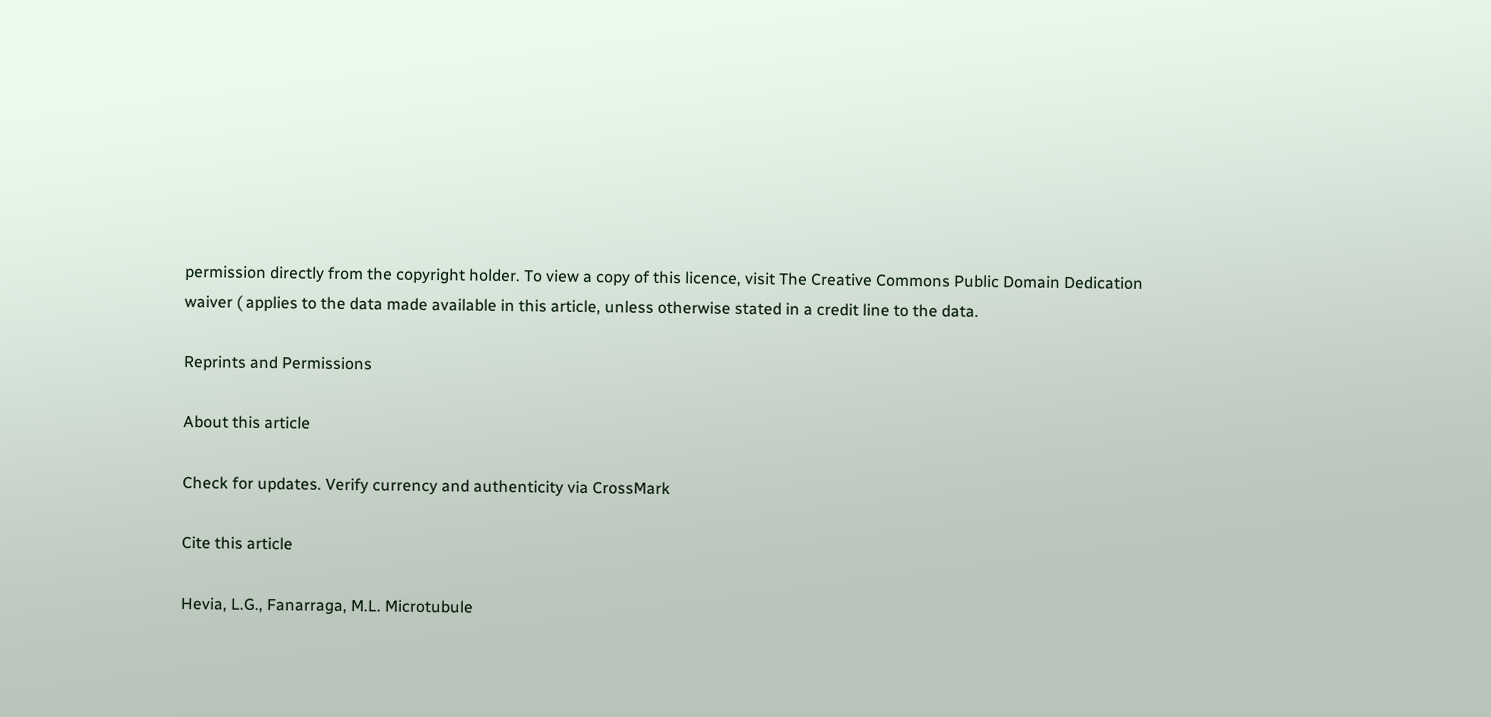permission directly from the copyright holder. To view a copy of this licence, visit The Creative Commons Public Domain Dedication waiver ( applies to the data made available in this article, unless otherwise stated in a credit line to the data.

Reprints and Permissions

About this article

Check for updates. Verify currency and authenticity via CrossMark

Cite this article

Hevia, L.G., Fanarraga, M.L. Microtubule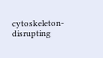cytoskeleton-disrupting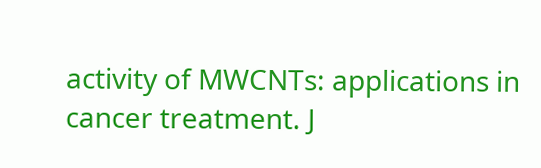activity of MWCNTs: applications in cancer treatment. J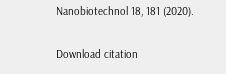Nanobiotechnol 18, 181 (2020).

Download citation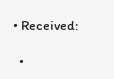• Received:

  •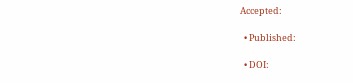Accepted:

  • Published:

  • DOI: